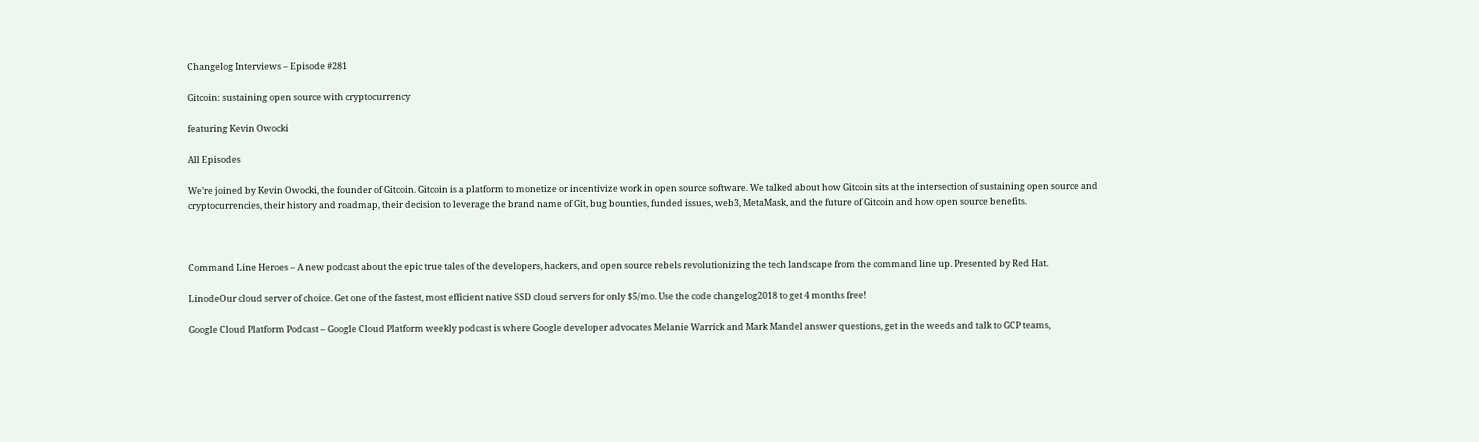Changelog Interviews – Episode #281

Gitcoin: sustaining open source with cryptocurrency

featuring Kevin Owocki

All Episodes

We’re joined by Kevin Owocki, the founder of Gitcoin. Gitcoin is a platform to monetize or incentivize work in open source software. We talked about how Gitcoin sits at the intersection of sustaining open source and cryptocurrencies, their history and roadmap, their decision to leverage the brand name of Git, bug bounties, funded issues, web3, MetaMask, and the future of Gitcoin and how open source benefits.



Command Line Heroes – A new podcast about the epic true tales of the developers, hackers, and open source rebels revolutionizing the tech landscape from the command line up. Presented by Red Hat.

LinodeOur cloud server of choice. Get one of the fastest, most efficient native SSD cloud servers for only $5/mo. Use the code changelog2018 to get 4 months free!

Google Cloud Platform Podcast – Google Cloud Platform weekly podcast is where Google developer advocates Melanie Warrick and Mark Mandel answer questions, get in the weeds and talk to GCP teams,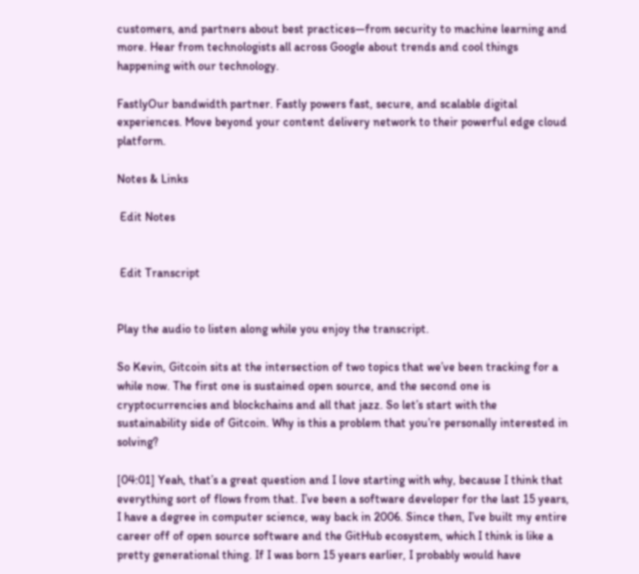customers, and partners about best practices—from security to machine learning and more. Hear from technologists all across Google about trends and cool things happening with our technology.

FastlyOur bandwidth partner. Fastly powers fast, secure, and scalable digital experiences. Move beyond your content delivery network to their powerful edge cloud platform.

Notes & Links

 Edit Notes


 Edit Transcript


Play the audio to listen along while you enjoy the transcript.

So Kevin, Gitcoin sits at the intersection of two topics that we’ve been tracking for a while now. The first one is sustained open source, and the second one is cryptocurrencies and blockchains and all that jazz. So let’s start with the sustainability side of Gitcoin. Why is this a problem that you’re personally interested in solving?

[04:01] Yeah, that’s a great question and I love starting with why, because I think that everything sort of flows from that. I’ve been a software developer for the last 15 years, I have a degree in computer science, way back in 2006. Since then, I’ve built my entire career off of open source software and the GitHub ecosystem, which I think is like a pretty generational thing. If I was born 15 years earlier, I probably would have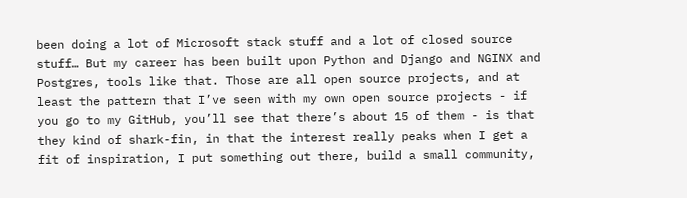been doing a lot of Microsoft stack stuff and a lot of closed source stuff… But my career has been built upon Python and Django and NGINX and Postgres, tools like that. Those are all open source projects, and at least the pattern that I’ve seen with my own open source projects - if you go to my GitHub, you’ll see that there’s about 15 of them - is that they kind of shark-fin, in that the interest really peaks when I get a fit of inspiration, I put something out there, build a small community,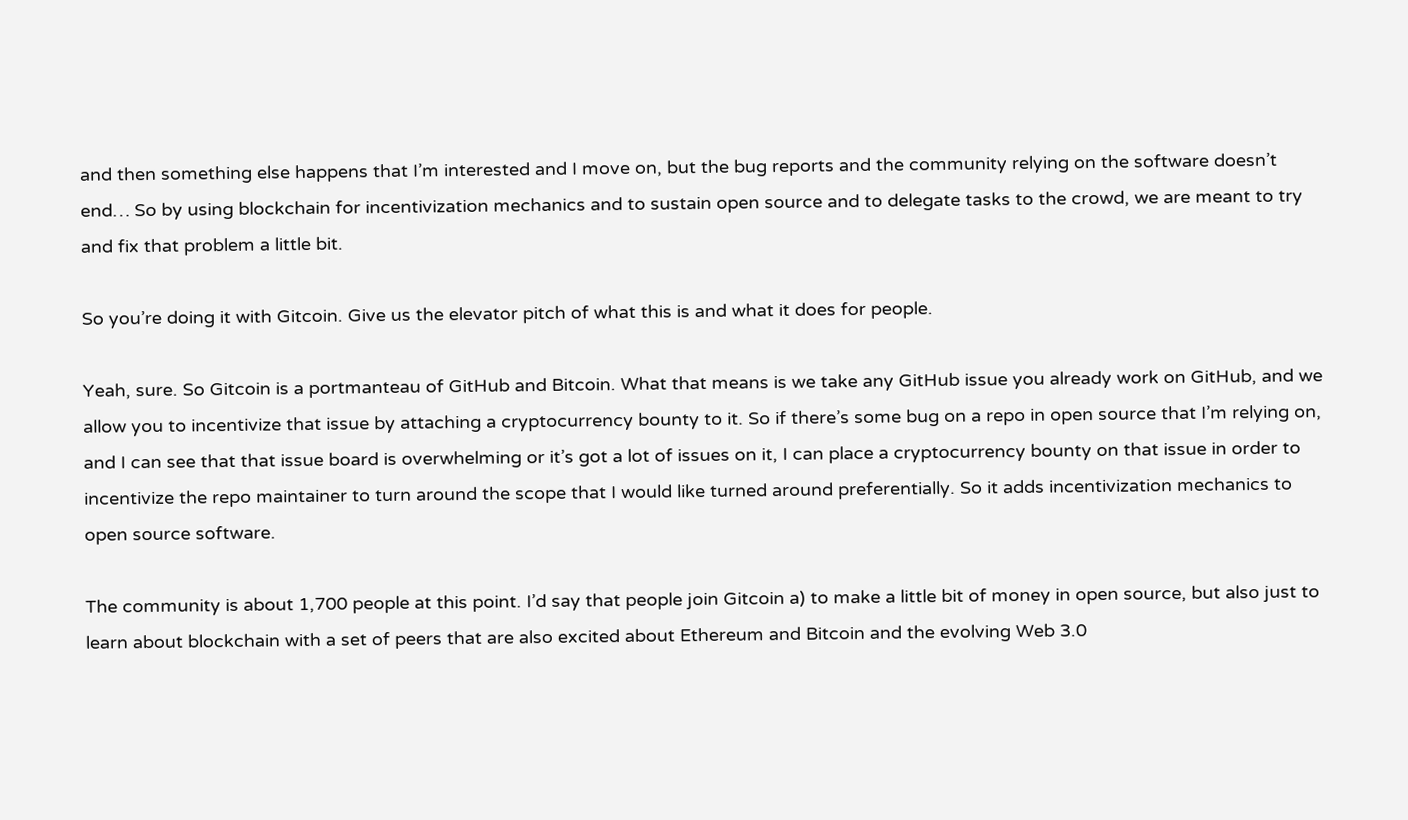and then something else happens that I’m interested and I move on, but the bug reports and the community relying on the software doesn’t end… So by using blockchain for incentivization mechanics and to sustain open source and to delegate tasks to the crowd, we are meant to try and fix that problem a little bit.

So you’re doing it with Gitcoin. Give us the elevator pitch of what this is and what it does for people.

Yeah, sure. So Gitcoin is a portmanteau of GitHub and Bitcoin. What that means is we take any GitHub issue you already work on GitHub, and we allow you to incentivize that issue by attaching a cryptocurrency bounty to it. So if there’s some bug on a repo in open source that I’m relying on, and I can see that that issue board is overwhelming or it’s got a lot of issues on it, I can place a cryptocurrency bounty on that issue in order to incentivize the repo maintainer to turn around the scope that I would like turned around preferentially. So it adds incentivization mechanics to open source software.

The community is about 1,700 people at this point. I’d say that people join Gitcoin a) to make a little bit of money in open source, but also just to learn about blockchain with a set of peers that are also excited about Ethereum and Bitcoin and the evolving Web 3.0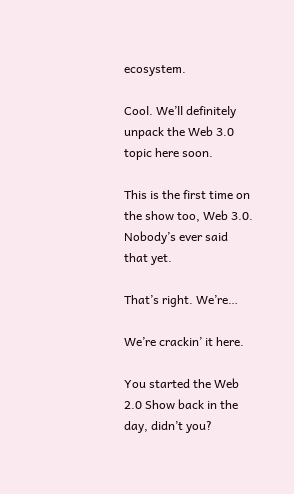ecosystem.

Cool. We’ll definitely unpack the Web 3.0 topic here soon.

This is the first time on the show too, Web 3.0. Nobody’s ever said that yet.

That’s right. We’re…

We’re crackin’ it here.

You started the Web 2.0 Show back in the day, didn’t you?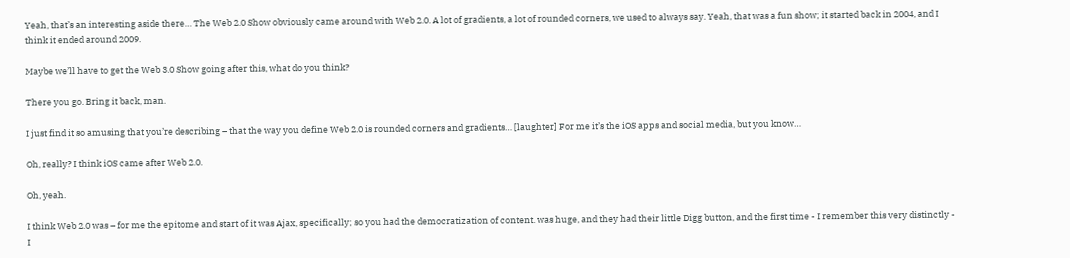Yeah, that’s an interesting aside there… The Web 2.0 Show obviously came around with Web 2.0. A lot of gradients, a lot of rounded corners, we used to always say. Yeah, that was a fun show; it started back in 2004, and I think it ended around 2009.

Maybe we’ll have to get the Web 3.0 Show going after this, what do you think?

There you go. Bring it back, man.

I just find it so amusing that you’re describing – that the way you define Web 2.0 is rounded corners and gradients… [laughter] For me it’s the iOS apps and social media, but you know…

Oh, really? I think iOS came after Web 2.0.

Oh, yeah.

I think Web 2.0 was – for me the epitome and start of it was Ajax, specifically; so you had the democratization of content. was huge, and they had their little Digg button, and the first time - I remember this very distinctly - I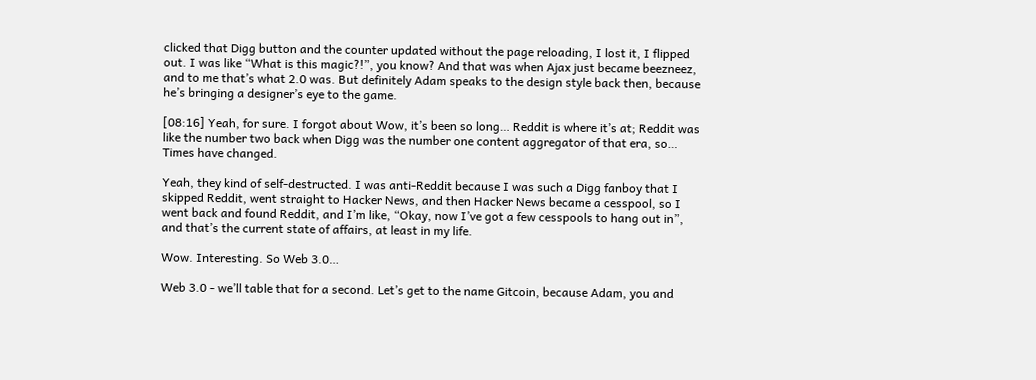clicked that Digg button and the counter updated without the page reloading, I lost it, I flipped out. I was like “What is this magic?!”, you know? And that was when Ajax just became beezneez, and to me that’s what 2.0 was. But definitely Adam speaks to the design style back then, because he’s bringing a designer’s eye to the game.

[08:16] Yeah, for sure. I forgot about Wow, it’s been so long… Reddit is where it’s at; Reddit was like the number two back when Digg was the number one content aggregator of that era, so… Times have changed.

Yeah, they kind of self-destructed. I was anti-Reddit because I was such a Digg fanboy that I skipped Reddit, went straight to Hacker News, and then Hacker News became a cesspool, so I went back and found Reddit, and I’m like, “Okay, now I’ve got a few cesspools to hang out in”, and that’s the current state of affairs, at least in my life.

Wow. Interesting. So Web 3.0…

Web 3.0 - we’ll table that for a second. Let’s get to the name Gitcoin, because Adam, you and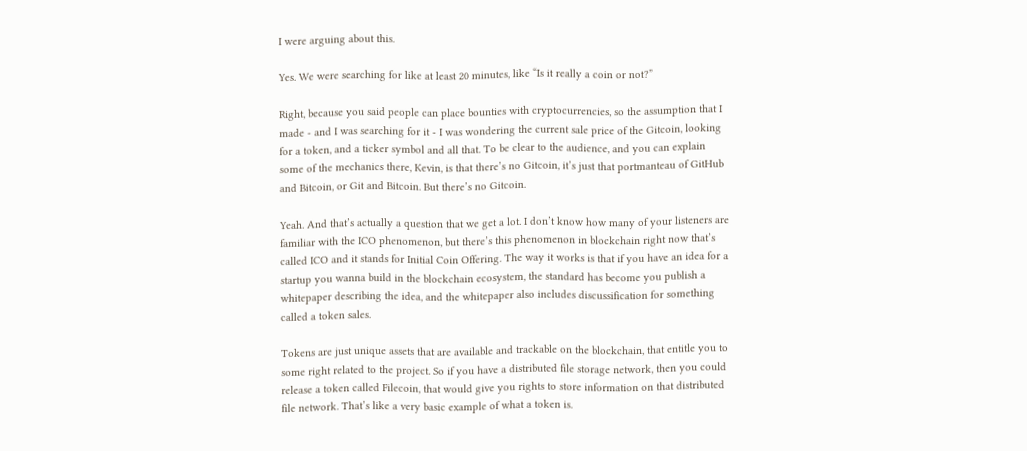I were arguing about this.

Yes. We were searching for like at least 20 minutes, like “Is it really a coin or not?”

Right, because you said people can place bounties with cryptocurrencies, so the assumption that I made - and I was searching for it - I was wondering the current sale price of the Gitcoin, looking for a token, and a ticker symbol and all that. To be clear to the audience, and you can explain some of the mechanics there, Kevin, is that there’s no Gitcoin, it’s just that portmanteau of GitHub and Bitcoin, or Git and Bitcoin. But there’s no Gitcoin.

Yeah. And that’s actually a question that we get a lot. I don’t know how many of your listeners are familiar with the ICO phenomenon, but there’s this phenomenon in blockchain right now that’s called ICO and it stands for Initial Coin Offering. The way it works is that if you have an idea for a startup you wanna build in the blockchain ecosystem, the standard has become you publish a whitepaper describing the idea, and the whitepaper also includes discussification for something called a token sales.

Tokens are just unique assets that are available and trackable on the blockchain, that entitle you to some right related to the project. So if you have a distributed file storage network, then you could release a token called Filecoin, that would give you rights to store information on that distributed file network. That’s like a very basic example of what a token is.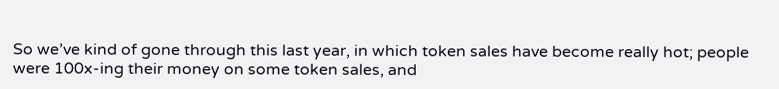So we’ve kind of gone through this last year, in which token sales have become really hot; people were 100x-ing their money on some token sales, and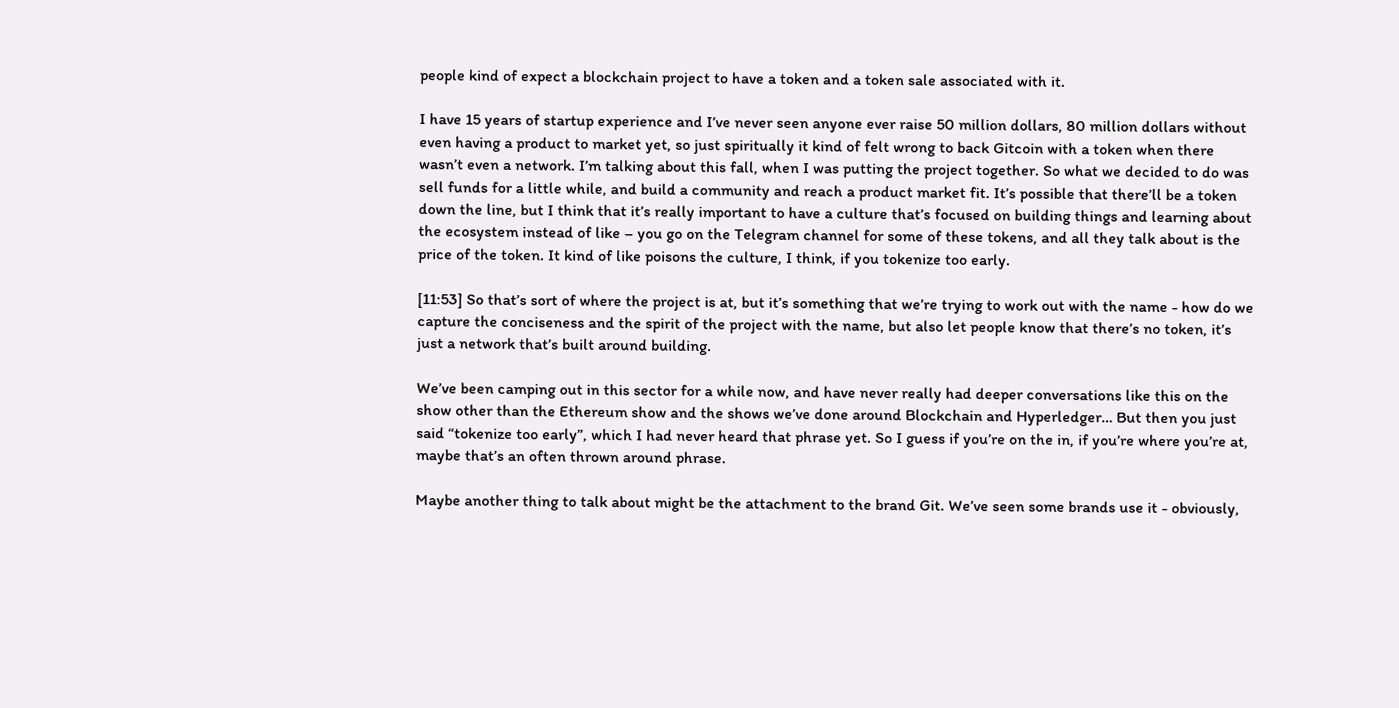people kind of expect a blockchain project to have a token and a token sale associated with it.

I have 15 years of startup experience and I’ve never seen anyone ever raise 50 million dollars, 80 million dollars without even having a product to market yet, so just spiritually it kind of felt wrong to back Gitcoin with a token when there wasn’t even a network. I’m talking about this fall, when I was putting the project together. So what we decided to do was sell funds for a little while, and build a community and reach a product market fit. It’s possible that there’ll be a token down the line, but I think that it’s really important to have a culture that’s focused on building things and learning about the ecosystem instead of like – you go on the Telegram channel for some of these tokens, and all they talk about is the price of the token. It kind of like poisons the culture, I think, if you tokenize too early.

[11:53] So that’s sort of where the project is at, but it’s something that we’re trying to work out with the name - how do we capture the conciseness and the spirit of the project with the name, but also let people know that there’s no token, it’s just a network that’s built around building.

We’ve been camping out in this sector for a while now, and have never really had deeper conversations like this on the show other than the Ethereum show and the shows we’ve done around Blockchain and Hyperledger… But then you just said “tokenize too early”, which I had never heard that phrase yet. So I guess if you’re on the in, if you’re where you’re at, maybe that’s an often thrown around phrase.

Maybe another thing to talk about might be the attachment to the brand Git. We’ve seen some brands use it - obviously,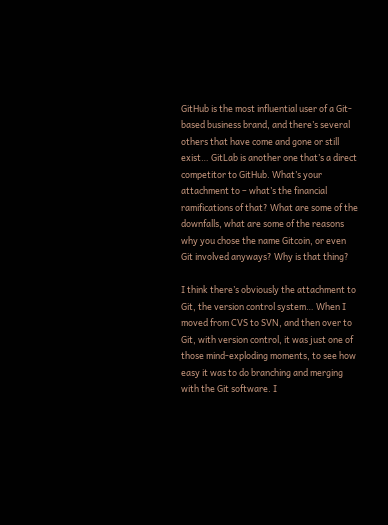GitHub is the most influential user of a Git-based business brand, and there’s several others that have come and gone or still exist… GitLab is another one that’s a direct competitor to GitHub. What’s your attachment to – what’s the financial ramifications of that? What are some of the downfalls, what are some of the reasons why you chose the name Gitcoin, or even Git involved anyways? Why is that thing?

I think there’s obviously the attachment to Git, the version control system… When I moved from CVS to SVN, and then over to Git, with version control, it was just one of those mind-exploding moments, to see how easy it was to do branching and merging with the Git software. I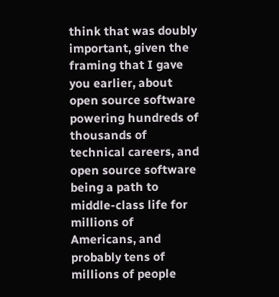think that was doubly important, given the framing that I gave you earlier, about open source software powering hundreds of thousands of technical careers, and open source software being a path to middle-class life for millions of Americans, and probably tens of millions of people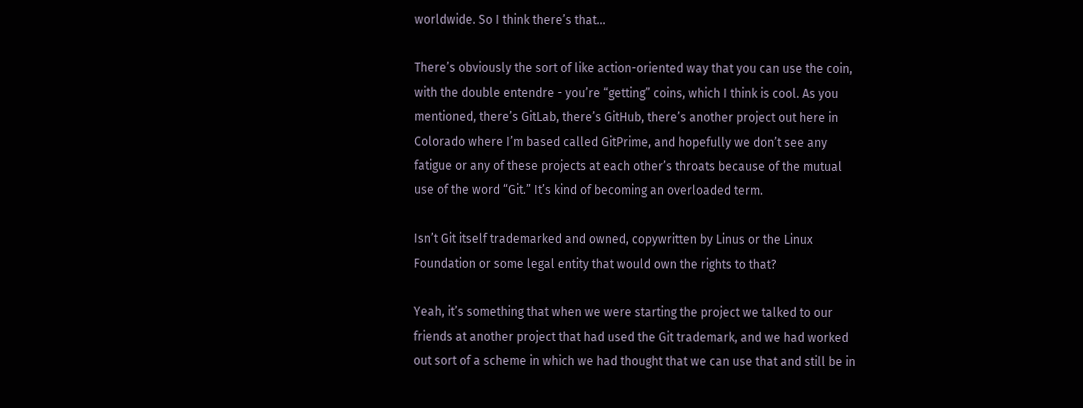worldwide. So I think there’s that…

There’s obviously the sort of like action-oriented way that you can use the coin, with the double entendre - you’re “getting” coins, which I think is cool. As you mentioned, there’s GitLab, there’s GitHub, there’s another project out here in Colorado where I’m based called GitPrime, and hopefully we don’t see any fatigue or any of these projects at each other’s throats because of the mutual use of the word “Git.” It’s kind of becoming an overloaded term.

Isn’t Git itself trademarked and owned, copywritten by Linus or the Linux Foundation or some legal entity that would own the rights to that?

Yeah, it’s something that when we were starting the project we talked to our friends at another project that had used the Git trademark, and we had worked out sort of a scheme in which we had thought that we can use that and still be in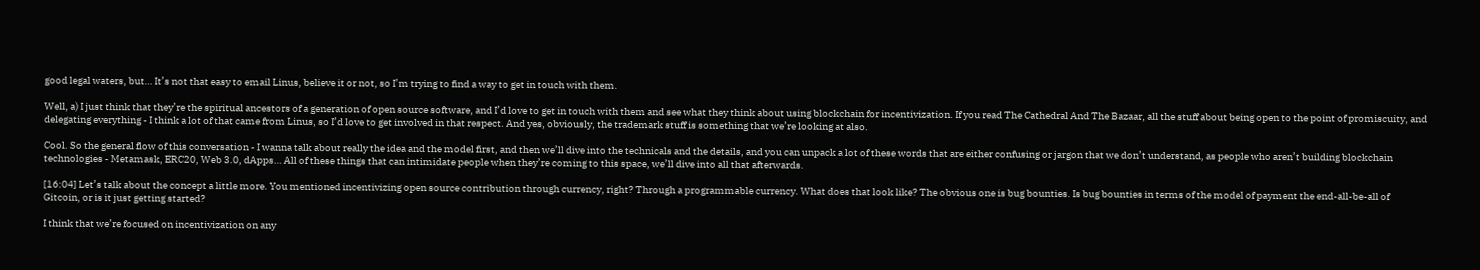good legal waters, but… It’s not that easy to email Linus, believe it or not, so I’m trying to find a way to get in touch with them.

Well, a) I just think that they’re the spiritual ancestors of a generation of open source software, and I’d love to get in touch with them and see what they think about using blockchain for incentivization. If you read The Cathedral And The Bazaar, all the stuff about being open to the point of promiscuity, and delegating everything - I think a lot of that came from Linus, so I’d love to get involved in that respect. And yes, obviously, the trademark stuff is something that we’re looking at also.

Cool. So the general flow of this conversation - I wanna talk about really the idea and the model first, and then we’ll dive into the technicals and the details, and you can unpack a lot of these words that are either confusing or jargon that we don’t understand, as people who aren’t building blockchain technologies - Metamask, ERC20, Web 3.0, dApps… All of these things that can intimidate people when they’re coming to this space, we’ll dive into all that afterwards.

[16:04] Let’s talk about the concept a little more. You mentioned incentivizing open source contribution through currency, right? Through a programmable currency. What does that look like? The obvious one is bug bounties. Is bug bounties in terms of the model of payment the end-all-be-all of Gitcoin, or is it just getting started?

I think that we’re focused on incentivization on any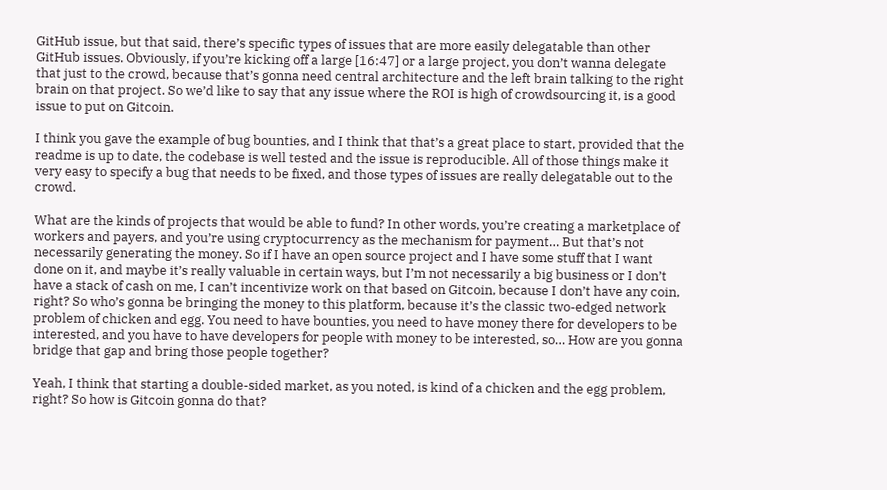GitHub issue, but that said, there’s specific types of issues that are more easily delegatable than other GitHub issues. Obviously, if you’re kicking off a large [16:47] or a large project, you don’t wanna delegate that just to the crowd, because that’s gonna need central architecture and the left brain talking to the right brain on that project. So we’d like to say that any issue where the ROI is high of crowdsourcing it, is a good issue to put on Gitcoin.

I think you gave the example of bug bounties, and I think that that’s a great place to start, provided that the readme is up to date, the codebase is well tested and the issue is reproducible. All of those things make it very easy to specify a bug that needs to be fixed, and those types of issues are really delegatable out to the crowd.

What are the kinds of projects that would be able to fund? In other words, you’re creating a marketplace of workers and payers, and you’re using cryptocurrency as the mechanism for payment… But that’s not necessarily generating the money. So if I have an open source project and I have some stuff that I want done on it, and maybe it’s really valuable in certain ways, but I’m not necessarily a big business or I don’t have a stack of cash on me, I can’t incentivize work on that based on Gitcoin, because I don’t have any coin, right? So who’s gonna be bringing the money to this platform, because it’s the classic two-edged network problem of chicken and egg. You need to have bounties, you need to have money there for developers to be interested, and you have to have developers for people with money to be interested, so… How are you gonna bridge that gap and bring those people together?

Yeah, I think that starting a double-sided market, as you noted, is kind of a chicken and the egg problem, right? So how is Gitcoin gonna do that?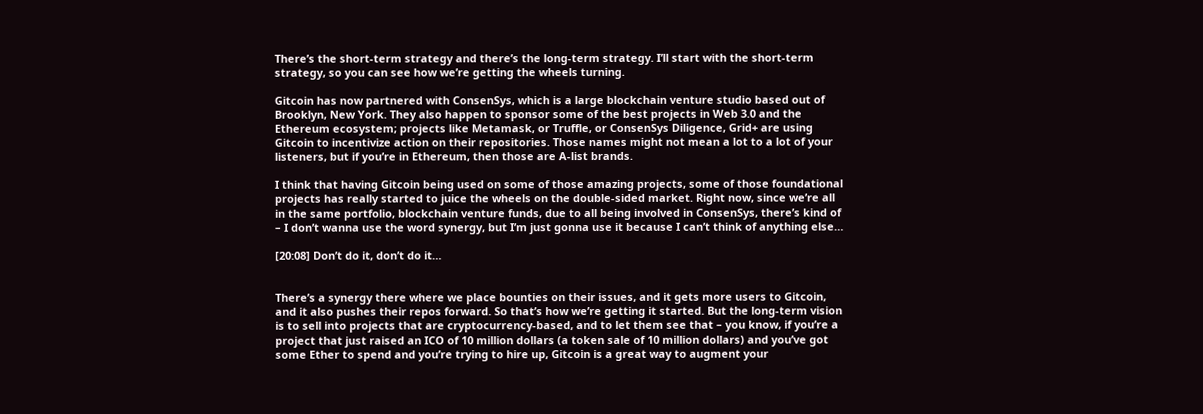There’s the short-term strategy and there’s the long-term strategy. I’ll start with the short-term strategy, so you can see how we’re getting the wheels turning.

Gitcoin has now partnered with ConsenSys, which is a large blockchain venture studio based out of Brooklyn, New York. They also happen to sponsor some of the best projects in Web 3.0 and the Ethereum ecosystem; projects like Metamask, or Truffle, or ConsenSys Diligence, Grid+ are using Gitcoin to incentivize action on their repositories. Those names might not mean a lot to a lot of your listeners, but if you’re in Ethereum, then those are A-list brands.

I think that having Gitcoin being used on some of those amazing projects, some of those foundational projects has really started to juice the wheels on the double-sided market. Right now, since we’re all in the same portfolio, blockchain venture funds, due to all being involved in ConsenSys, there’s kind of – I don’t wanna use the word synergy, but I’m just gonna use it because I can’t think of anything else…

[20:08] Don’t do it, don’t do it…


There’s a synergy there where we place bounties on their issues, and it gets more users to Gitcoin, and it also pushes their repos forward. So that’s how we’re getting it started. But the long-term vision is to sell into projects that are cryptocurrency-based, and to let them see that – you know, if you’re a project that just raised an ICO of 10 million dollars (a token sale of 10 million dollars) and you’ve got some Ether to spend and you’re trying to hire up, Gitcoin is a great way to augment your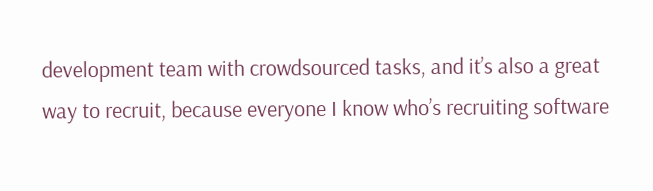development team with crowdsourced tasks, and it’s also a great way to recruit, because everyone I know who’s recruiting software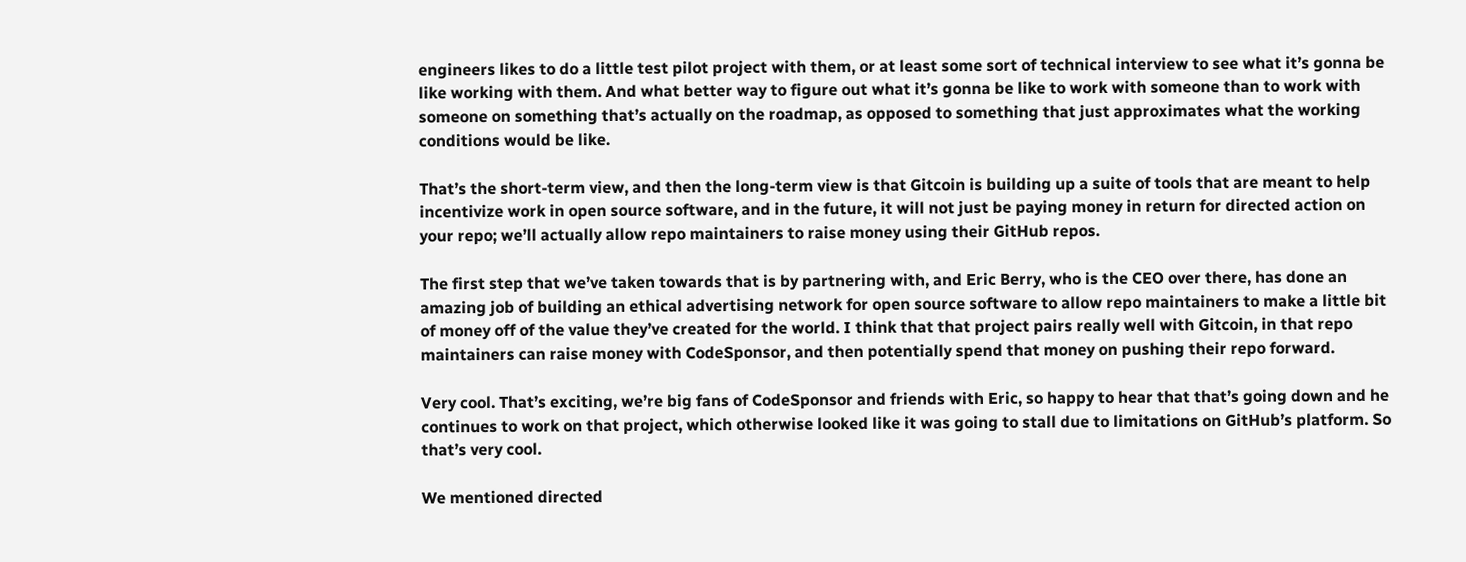engineers likes to do a little test pilot project with them, or at least some sort of technical interview to see what it’s gonna be like working with them. And what better way to figure out what it’s gonna be like to work with someone than to work with someone on something that’s actually on the roadmap, as opposed to something that just approximates what the working conditions would be like.

That’s the short-term view, and then the long-term view is that Gitcoin is building up a suite of tools that are meant to help incentivize work in open source software, and in the future, it will not just be paying money in return for directed action on your repo; we’ll actually allow repo maintainers to raise money using their GitHub repos.

The first step that we’ve taken towards that is by partnering with, and Eric Berry, who is the CEO over there, has done an amazing job of building an ethical advertising network for open source software to allow repo maintainers to make a little bit of money off of the value they’ve created for the world. I think that that project pairs really well with Gitcoin, in that repo maintainers can raise money with CodeSponsor, and then potentially spend that money on pushing their repo forward.

Very cool. That’s exciting, we’re big fans of CodeSponsor and friends with Eric, so happy to hear that that’s going down and he continues to work on that project, which otherwise looked like it was going to stall due to limitations on GitHub’s platform. So that’s very cool.

We mentioned directed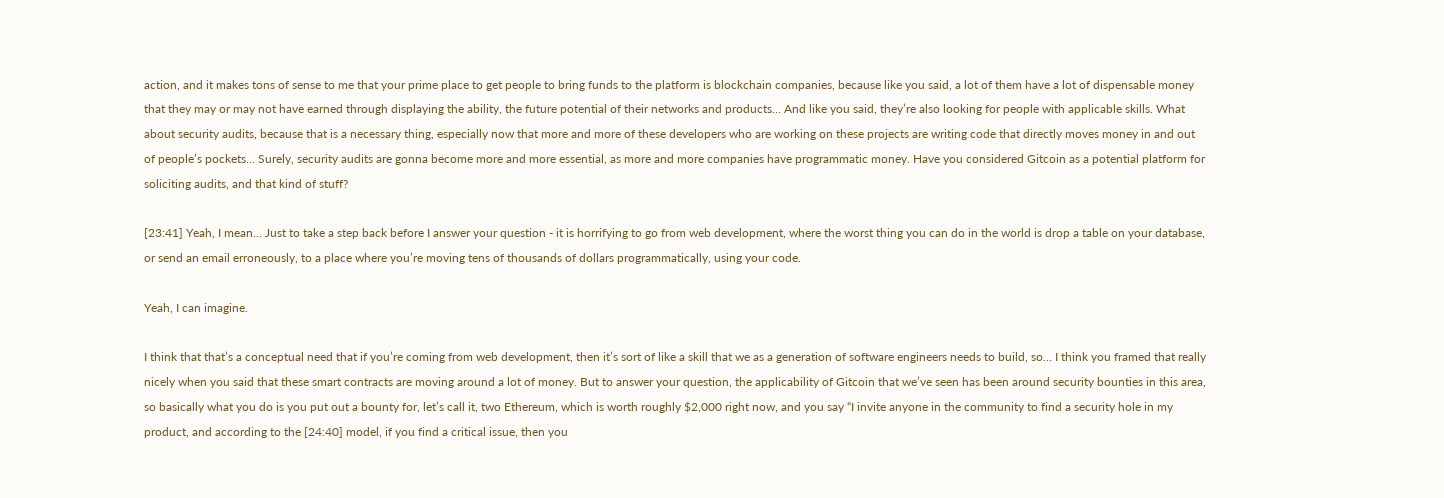action, and it makes tons of sense to me that your prime place to get people to bring funds to the platform is blockchain companies, because like you said, a lot of them have a lot of dispensable money that they may or may not have earned through displaying the ability, the future potential of their networks and products… And like you said, they’re also looking for people with applicable skills. What about security audits, because that is a necessary thing, especially now that more and more of these developers who are working on these projects are writing code that directly moves money in and out of people’s pockets… Surely, security audits are gonna become more and more essential, as more and more companies have programmatic money. Have you considered Gitcoin as a potential platform for soliciting audits, and that kind of stuff?

[23:41] Yeah, I mean… Just to take a step back before I answer your question - it is horrifying to go from web development, where the worst thing you can do in the world is drop a table on your database, or send an email erroneously, to a place where you’re moving tens of thousands of dollars programmatically, using your code.

Yeah, I can imagine.

I think that that’s a conceptual need that if you’re coming from web development, then it’s sort of like a skill that we as a generation of software engineers needs to build, so… I think you framed that really nicely when you said that these smart contracts are moving around a lot of money. But to answer your question, the applicability of Gitcoin that we’ve seen has been around security bounties in this area, so basically what you do is you put out a bounty for, let’s call it, two Ethereum, which is worth roughly $2,000 right now, and you say “I invite anyone in the community to find a security hole in my product, and according to the [24:40] model, if you find a critical issue, then you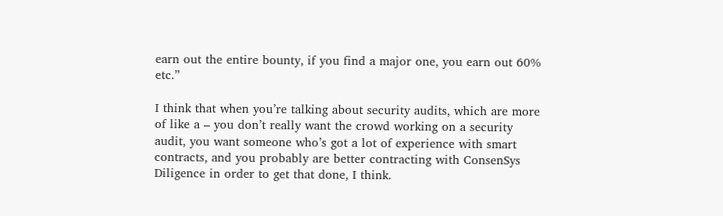earn out the entire bounty, if you find a major one, you earn out 60% etc.”

I think that when you’re talking about security audits, which are more of like a – you don’t really want the crowd working on a security audit, you want someone who’s got a lot of experience with smart contracts, and you probably are better contracting with ConsenSys Diligence in order to get that done, I think.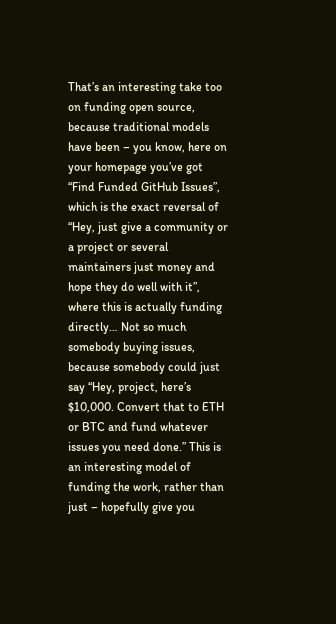That’s an interesting take too on funding open source, because traditional models have been – you know, here on your homepage you’ve got “Find Funded GitHub Issues”, which is the exact reversal of “Hey, just give a community or a project or several maintainers just money and hope they do well with it”, where this is actually funding directly… Not so much somebody buying issues, because somebody could just say “Hey, project, here’s $10,000. Convert that to ETH or BTC and fund whatever issues you need done.” This is an interesting model of funding the work, rather than just – hopefully give you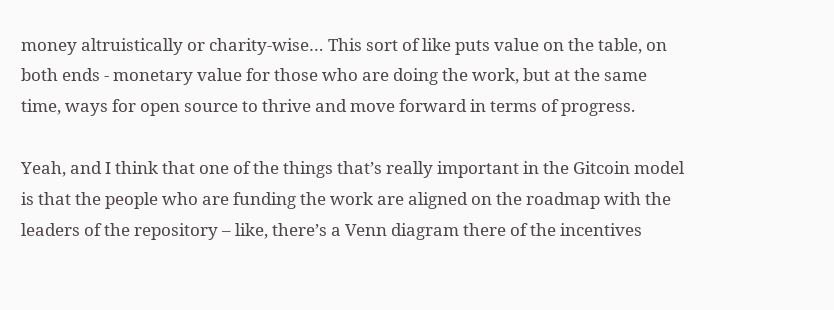money altruistically or charity-wise… This sort of like puts value on the table, on both ends - monetary value for those who are doing the work, but at the same time, ways for open source to thrive and move forward in terms of progress.

Yeah, and I think that one of the things that’s really important in the Gitcoin model is that the people who are funding the work are aligned on the roadmap with the leaders of the repository – like, there’s a Venn diagram there of the incentives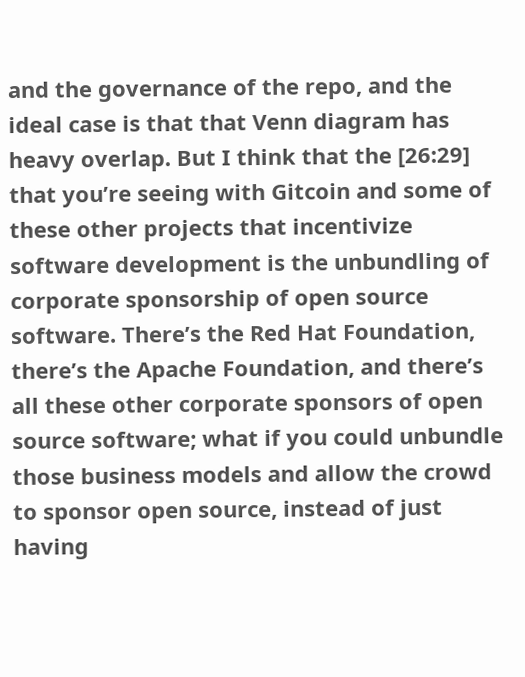and the governance of the repo, and the ideal case is that that Venn diagram has heavy overlap. But I think that the [26:29] that you’re seeing with Gitcoin and some of these other projects that incentivize software development is the unbundling of corporate sponsorship of open source software. There’s the Red Hat Foundation, there’s the Apache Foundation, and there’s all these other corporate sponsors of open source software; what if you could unbundle those business models and allow the crowd to sponsor open source, instead of just having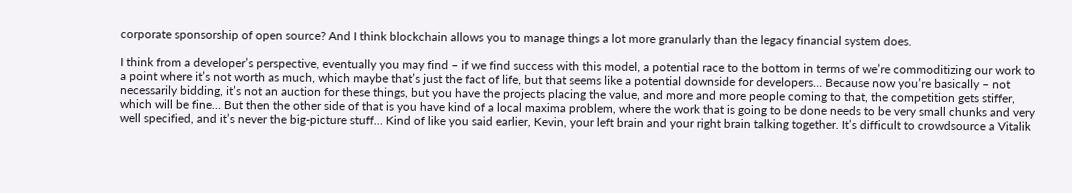corporate sponsorship of open source? And I think blockchain allows you to manage things a lot more granularly than the legacy financial system does.

I think from a developer’s perspective, eventually you may find – if we find success with this model, a potential race to the bottom in terms of we’re commoditizing our work to a point where it’s not worth as much, which maybe that’s just the fact of life, but that seems like a potential downside for developers… Because now you’re basically – not necessarily bidding, it’s not an auction for these things, but you have the projects placing the value, and more and more people coming to that, the competition gets stiffer, which will be fine… But then the other side of that is you have kind of a local maxima problem, where the work that is going to be done needs to be very small chunks and very well specified, and it’s never the big-picture stuff… Kind of like you said earlier, Kevin, your left brain and your right brain talking together. It’s difficult to crowdsource a Vitalik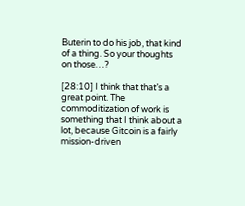Buterin to do his job, that kind of a thing. So your thoughts on those…?

[28:10] I think that that’s a great point. The commoditization of work is something that I think about a lot, because Gitcoin is a fairly mission-driven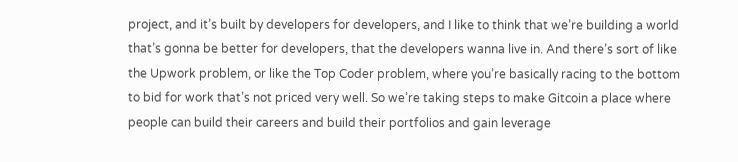project, and it’s built by developers for developers, and I like to think that we’re building a world that’s gonna be better for developers, that the developers wanna live in. And there’s sort of like the Upwork problem, or like the Top Coder problem, where you’re basically racing to the bottom to bid for work that’s not priced very well. So we’re taking steps to make Gitcoin a place where people can build their careers and build their portfolios and gain leverage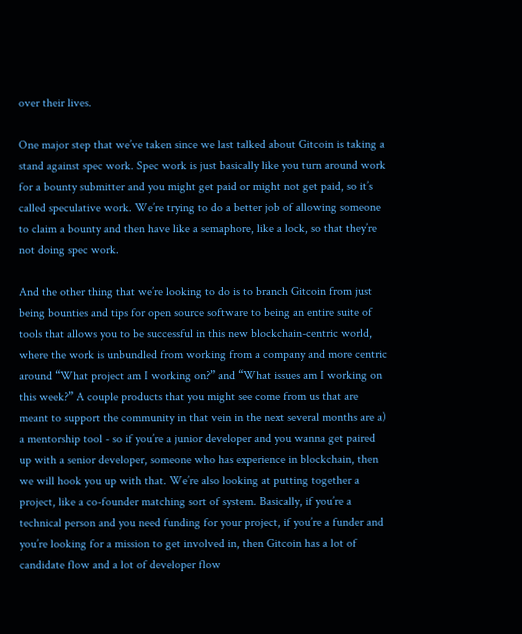over their lives.

One major step that we’ve taken since we last talked about Gitcoin is taking a stand against spec work. Spec work is just basically like you turn around work for a bounty submitter and you might get paid or might not get paid, so it’s called speculative work. We’re trying to do a better job of allowing someone to claim a bounty and then have like a semaphore, like a lock, so that they’re not doing spec work.

And the other thing that we’re looking to do is to branch Gitcoin from just being bounties and tips for open source software to being an entire suite of tools that allows you to be successful in this new blockchain-centric world, where the work is unbundled from working from a company and more centric around “What project am I working on?” and “What issues am I working on this week?” A couple products that you might see come from us that are meant to support the community in that vein in the next several months are a) a mentorship tool - so if you’re a junior developer and you wanna get paired up with a senior developer, someone who has experience in blockchain, then we will hook you up with that. We’re also looking at putting together a project, like a co-founder matching sort of system. Basically, if you’re a technical person and you need funding for your project, if you’re a funder and you’re looking for a mission to get involved in, then Gitcoin has a lot of candidate flow and a lot of developer flow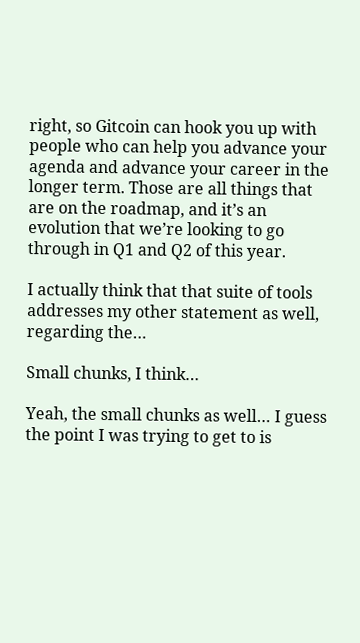right, so Gitcoin can hook you up with people who can help you advance your agenda and advance your career in the longer term. Those are all things that are on the roadmap, and it’s an evolution that we’re looking to go through in Q1 and Q2 of this year.

I actually think that that suite of tools addresses my other statement as well, regarding the…

Small chunks, I think…

Yeah, the small chunks as well… I guess the point I was trying to get to is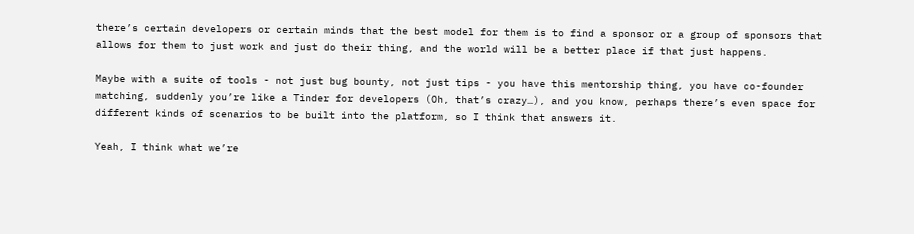there’s certain developers or certain minds that the best model for them is to find a sponsor or a group of sponsors that allows for them to just work and just do their thing, and the world will be a better place if that just happens.

Maybe with a suite of tools - not just bug bounty, not just tips - you have this mentorship thing, you have co-founder matching, suddenly you’re like a Tinder for developers (Oh, that’s crazy…), and you know, perhaps there’s even space for different kinds of scenarios to be built into the platform, so I think that answers it.

Yeah, I think what we’re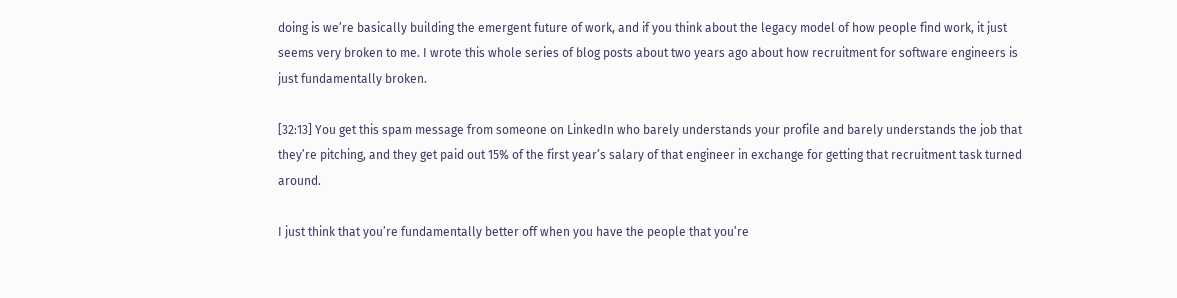doing is we’re basically building the emergent future of work, and if you think about the legacy model of how people find work, it just seems very broken to me. I wrote this whole series of blog posts about two years ago about how recruitment for software engineers is just fundamentally broken.

[32:13] You get this spam message from someone on LinkedIn who barely understands your profile and barely understands the job that they’re pitching, and they get paid out 15% of the first year’s salary of that engineer in exchange for getting that recruitment task turned around.

I just think that you’re fundamentally better off when you have the people that you’re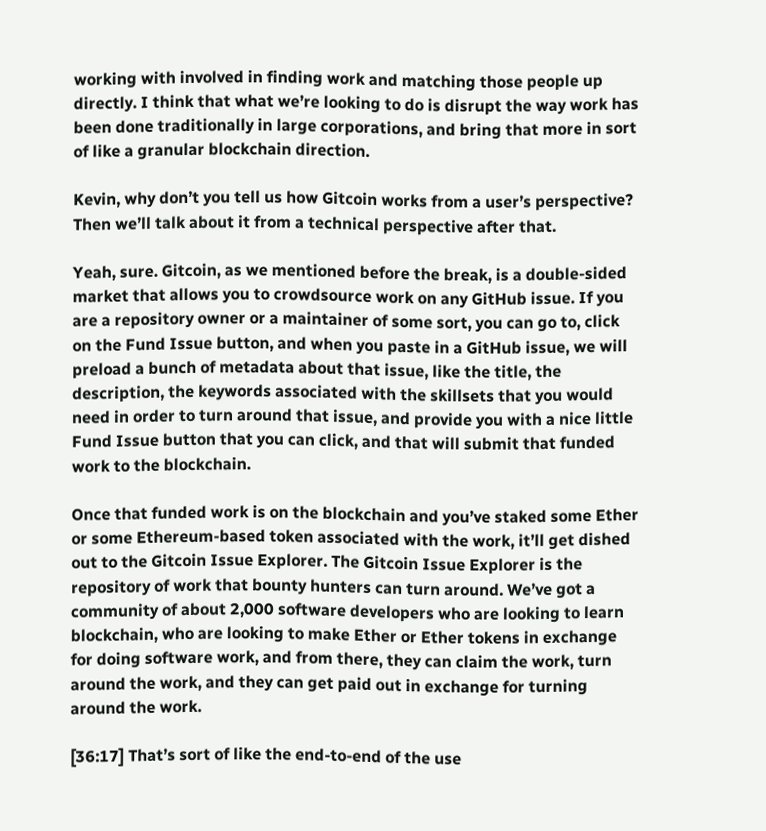working with involved in finding work and matching those people up directly. I think that what we’re looking to do is disrupt the way work has been done traditionally in large corporations, and bring that more in sort of like a granular blockchain direction.

Kevin, why don’t you tell us how Gitcoin works from a user’s perspective? Then we’ll talk about it from a technical perspective after that.

Yeah, sure. Gitcoin, as we mentioned before the break, is a double-sided market that allows you to crowdsource work on any GitHub issue. If you are a repository owner or a maintainer of some sort, you can go to, click on the Fund Issue button, and when you paste in a GitHub issue, we will preload a bunch of metadata about that issue, like the title, the description, the keywords associated with the skillsets that you would need in order to turn around that issue, and provide you with a nice little Fund Issue button that you can click, and that will submit that funded work to the blockchain.

Once that funded work is on the blockchain and you’ve staked some Ether or some Ethereum-based token associated with the work, it’ll get dished out to the Gitcoin Issue Explorer. The Gitcoin Issue Explorer is the repository of work that bounty hunters can turn around. We’ve got a community of about 2,000 software developers who are looking to learn blockchain, who are looking to make Ether or Ether tokens in exchange for doing software work, and from there, they can claim the work, turn around the work, and they can get paid out in exchange for turning around the work.

[36:17] That’s sort of like the end-to-end of the use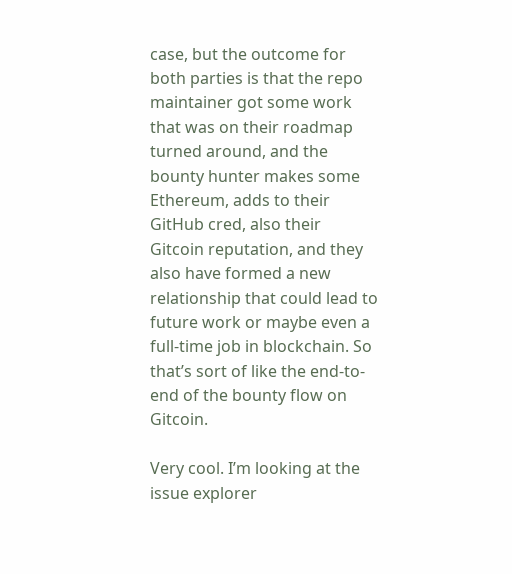case, but the outcome for both parties is that the repo maintainer got some work that was on their roadmap turned around, and the bounty hunter makes some Ethereum, adds to their GitHub cred, also their Gitcoin reputation, and they also have formed a new relationship that could lead to future work or maybe even a full-time job in blockchain. So that’s sort of like the end-to-end of the bounty flow on Gitcoin.

Very cool. I’m looking at the issue explorer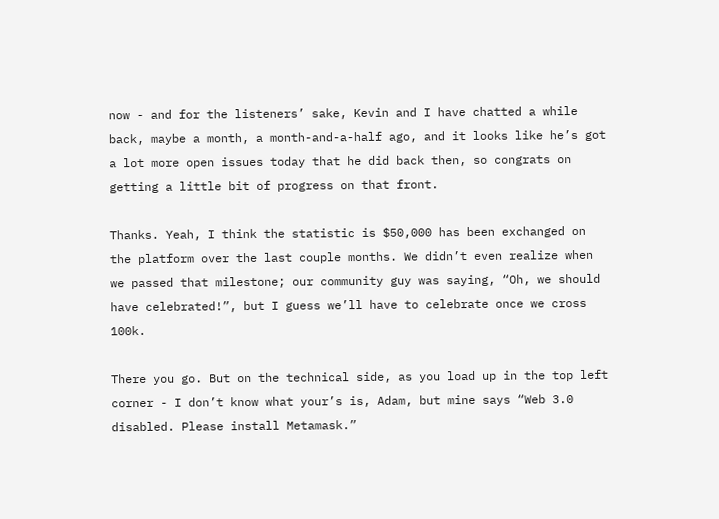now - and for the listeners’ sake, Kevin and I have chatted a while back, maybe a month, a month-and-a-half ago, and it looks like he’s got a lot more open issues today that he did back then, so congrats on getting a little bit of progress on that front.

Thanks. Yeah, I think the statistic is $50,000 has been exchanged on the platform over the last couple months. We didn’t even realize when we passed that milestone; our community guy was saying, “Oh, we should have celebrated!”, but I guess we’ll have to celebrate once we cross 100k.

There you go. But on the technical side, as you load up in the top left corner - I don’t know what your’s is, Adam, but mine says “Web 3.0 disabled. Please install Metamask.”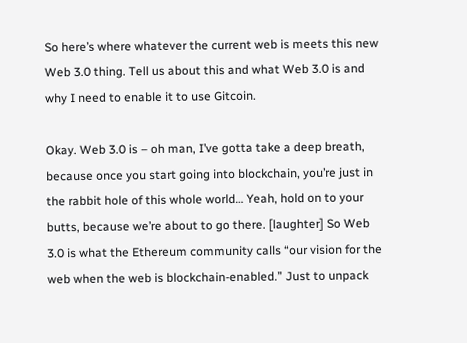So here’s where whatever the current web is meets this new Web 3.0 thing. Tell us about this and what Web 3.0 is and why I need to enable it to use Gitcoin.

Okay. Web 3.0 is – oh man, I’ve gotta take a deep breath, because once you start going into blockchain, you’re just in the rabbit hole of this whole world… Yeah, hold on to your butts, because we’re about to go there. [laughter] So Web 3.0 is what the Ethereum community calls “our vision for the web when the web is blockchain-enabled.” Just to unpack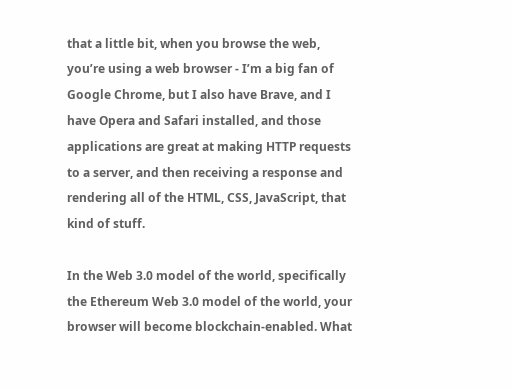that a little bit, when you browse the web, you’re using a web browser - I’m a big fan of Google Chrome, but I also have Brave, and I have Opera and Safari installed, and those applications are great at making HTTP requests to a server, and then receiving a response and rendering all of the HTML, CSS, JavaScript, that kind of stuff.

In the Web 3.0 model of the world, specifically the Ethereum Web 3.0 model of the world, your browser will become blockchain-enabled. What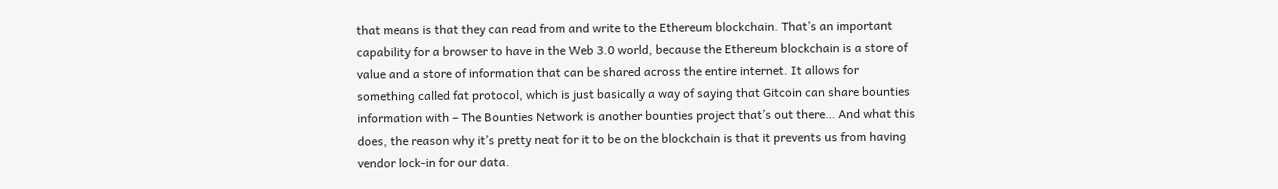that means is that they can read from and write to the Ethereum blockchain. That’s an important capability for a browser to have in the Web 3.0 world, because the Ethereum blockchain is a store of value and a store of information that can be shared across the entire internet. It allows for something called fat protocol, which is just basically a way of saying that Gitcoin can share bounties information with – The Bounties Network is another bounties project that’s out there… And what this does, the reason why it’s pretty neat for it to be on the blockchain is that it prevents us from having vendor lock-in for our data.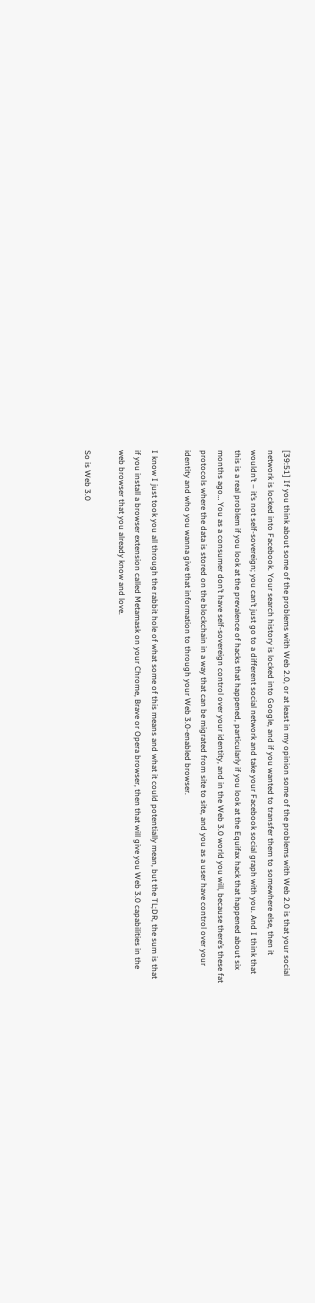[39:51] If you think about some of the problems with Web 2.0, or at least in my opinion some of the problems with Web 2.0 is that your social network is locked into Facebook. Your search history is locked into Google, and if you wanted to transfer them to somewhere else, then it wouldn’t – it’s not self-sovereign; you can’t just go to a different social network and take your Facebook social graph with you. And I think that this is a real problem if you look at the prevalence of hacks that happened, particularly if you look at the Equifax hack that happened about six months ago… You as a consumer don’t have self-sovereign control over your identity, and in the Web 3.0 world you will, because there’s these fat protocols where the data is stored on the blockchain in a way that can be migrated from site to site, and you as a user have control over your identity and who you wanna give that information to through your Web 3.0-enabled browser.

I know I just took you all through the rabbit hole of what some of this means and what it could potentially mean, but the TL;DR, the sum is that if you install a browser extension called Metamask on your Chrome, Brave or Opera browser, then that will give you Web 3.0 capabilities in the web browser that you already know and love.

So is Web 3.0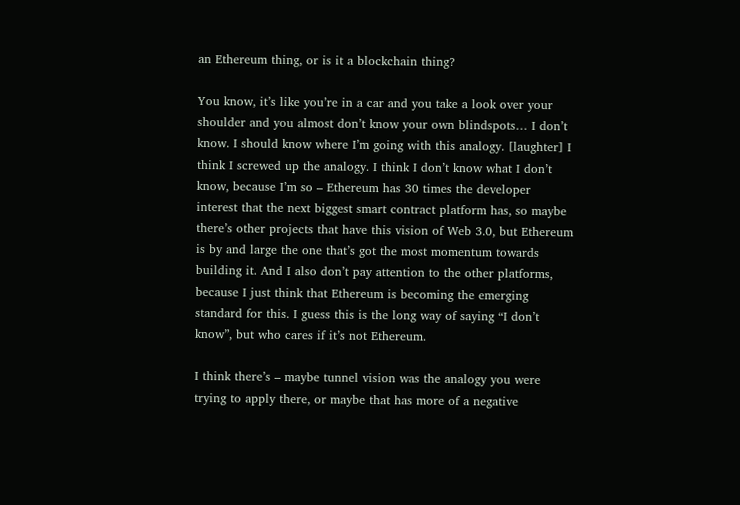an Ethereum thing, or is it a blockchain thing?

You know, it’s like you’re in a car and you take a look over your shoulder and you almost don’t know your own blindspots… I don’t know. I should know where I’m going with this analogy. [laughter] I think I screwed up the analogy. I think I don’t know what I don’t know, because I’m so – Ethereum has 30 times the developer interest that the next biggest smart contract platform has, so maybe there’s other projects that have this vision of Web 3.0, but Ethereum is by and large the one that’s got the most momentum towards building it. And I also don’t pay attention to the other platforms, because I just think that Ethereum is becoming the emerging standard for this. I guess this is the long way of saying “I don’t know”, but who cares if it’s not Ethereum.

I think there’s – maybe tunnel vision was the analogy you were trying to apply there, or maybe that has more of a negative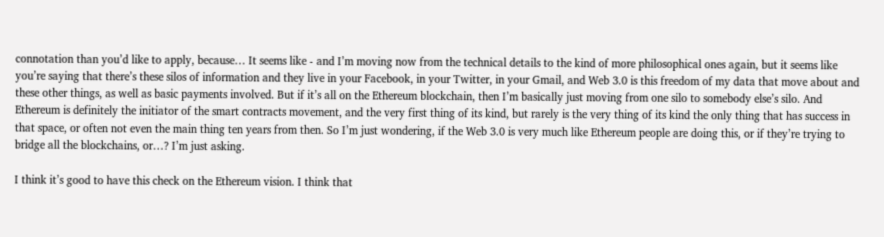connotation than you’d like to apply, because… It seems like - and I’m moving now from the technical details to the kind of more philosophical ones again, but it seems like you’re saying that there’s these silos of information and they live in your Facebook, in your Twitter, in your Gmail, and Web 3.0 is this freedom of my data that move about and these other things, as well as basic payments involved. But if it’s all on the Ethereum blockchain, then I’m basically just moving from one silo to somebody else’s silo. And Ethereum is definitely the initiator of the smart contracts movement, and the very first thing of its kind, but rarely is the very thing of its kind the only thing that has success in that space, or often not even the main thing ten years from then. So I’m just wondering, if the Web 3.0 is very much like Ethereum people are doing this, or if they’re trying to bridge all the blockchains, or…? I’m just asking.

I think it’s good to have this check on the Ethereum vision. I think that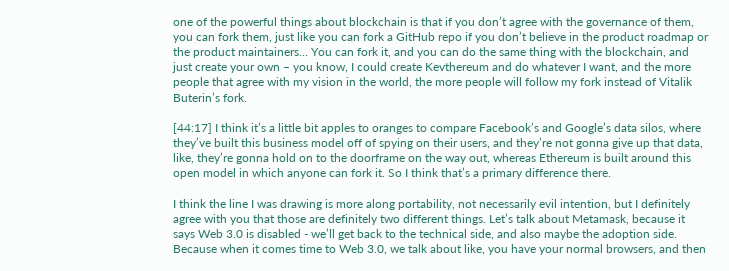one of the powerful things about blockchain is that if you don’t agree with the governance of them, you can fork them, just like you can fork a GitHub repo if you don’t believe in the product roadmap or the product maintainers… You can fork it, and you can do the same thing with the blockchain, and just create your own – you know, I could create Kevthereum and do whatever I want, and the more people that agree with my vision in the world, the more people will follow my fork instead of Vitalik Buterin’s fork.

[44:17] I think it’s a little bit apples to oranges to compare Facebook’s and Google’s data silos, where they’ve built this business model off of spying on their users, and they’re not gonna give up that data, like, they’re gonna hold on to the doorframe on the way out, whereas Ethereum is built around this open model in which anyone can fork it. So I think that’s a primary difference there.

I think the line I was drawing is more along portability, not necessarily evil intention, but I definitely agree with you that those are definitely two different things. Let’s talk about Metamask, because it says Web 3.0 is disabled - we’ll get back to the technical side, and also maybe the adoption side. Because when it comes time to Web 3.0, we talk about like, you have your normal browsers, and then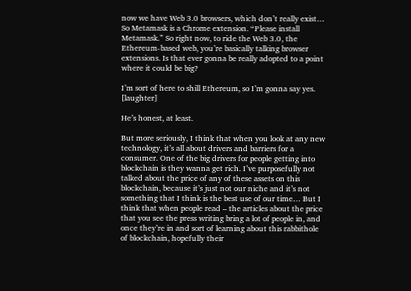now we have Web 3.0 browsers, which don’t really exist… So Metamask is a Chrome extension. “Please install Metamask.” So right now, to ride the Web 3.0, the Ethereum-based web, you’re basically talking browser extensions. Is that ever gonna be really adopted to a point where it could be big?

I’m sort of here to shill Ethereum, so I’m gonna say yes. [laughter]

He’s honest, at least.

But more seriously, I think that when you look at any new technology, it’s all about drivers and barriers for a consumer. One of the big drivers for people getting into blockchain is they wanna get rich. I’ve purposefully not talked about the price of any of these assets on this blockchain, because it’s just not our niche and it’s not something that I think is the best use of our time… But I think that when people read – the articles about the price that you see the press writing bring a lot of people in, and once they’re in and sort of learning about this rabbithole of blockchain, hopefully their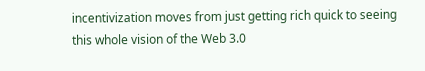incentivization moves from just getting rich quick to seeing this whole vision of the Web 3.0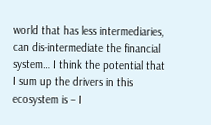world that has less intermediaries, can dis-intermediate the financial system… I think the potential that I sum up the drivers in this ecosystem is – I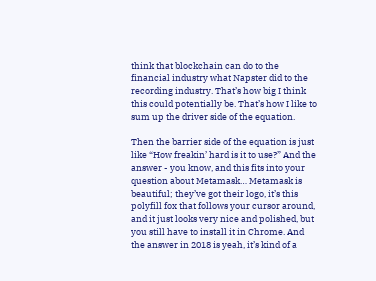think that blockchain can do to the financial industry what Napster did to the recording industry. That’s how big I think this could potentially be. That’s how I like to sum up the driver side of the equation.

Then the barrier side of the equation is just like “How freakin’ hard is it to use?” And the answer - you know, and this fits into your question about Metamask… Metamask is beautiful; they’ve got their logo, it’s this polyfill fox that follows your cursor around, and it just looks very nice and polished, but you still have to install it in Chrome. And the answer in 2018 is yeah, it’s kind of a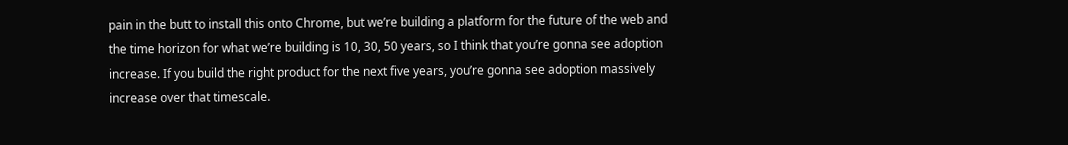pain in the butt to install this onto Chrome, but we’re building a platform for the future of the web and the time horizon for what we’re building is 10, 30, 50 years, so I think that you’re gonna see adoption increase. If you build the right product for the next five years, you’re gonna see adoption massively increase over that timescale.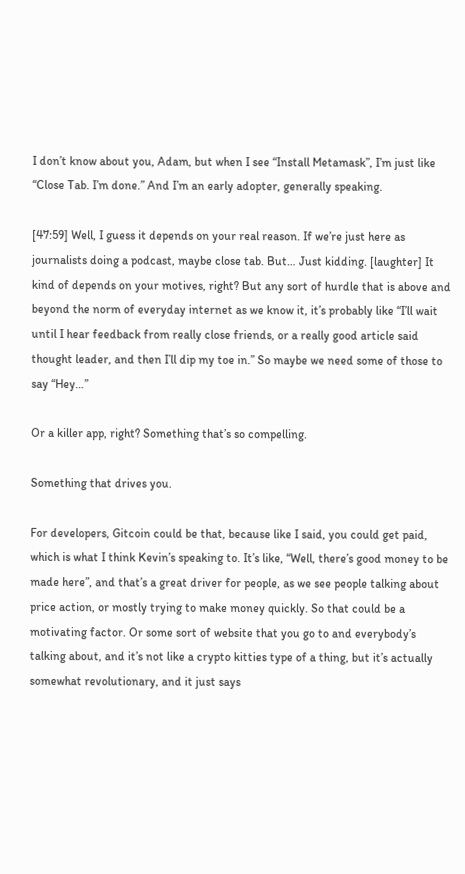I don’t know about you, Adam, but when I see “Install Metamask”, I’m just like “Close Tab. I’m done.” And I’m an early adopter, generally speaking.

[47:59] Well, I guess it depends on your real reason. If we’re just here as journalists doing a podcast, maybe close tab. But… Just kidding. [laughter] It kind of depends on your motives, right? But any sort of hurdle that is above and beyond the norm of everyday internet as we know it, it’s probably like “I’ll wait until I hear feedback from really close friends, or a really good article said thought leader, and then I’ll dip my toe in.” So maybe we need some of those to say “Hey…”

Or a killer app, right? Something that’s so compelling.

Something that drives you.

For developers, Gitcoin could be that, because like I said, you could get paid, which is what I think Kevin’s speaking to. It’s like, “Well, there’s good money to be made here”, and that’s a great driver for people, as we see people talking about price action, or mostly trying to make money quickly. So that could be a motivating factor. Or some sort of website that you go to and everybody’s talking about, and it’s not like a crypto kitties type of a thing, but it’s actually somewhat revolutionary, and it just says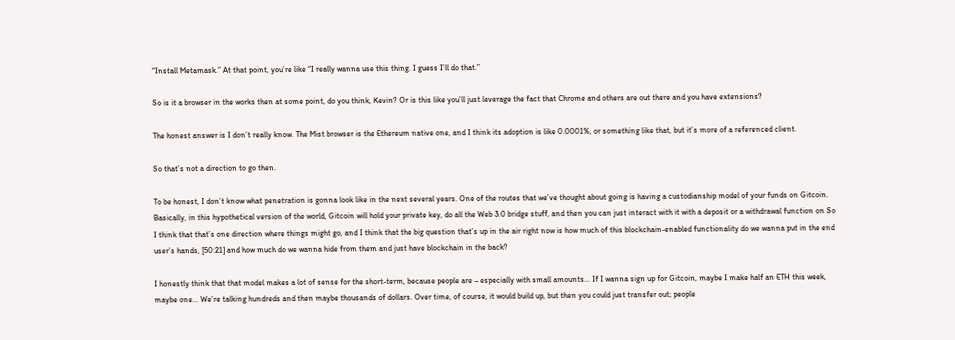“Install Metamask.” At that point, you’re like “I really wanna use this thing. I guess I’ll do that.”

So is it a browser in the works then at some point, do you think, Kevin? Or is this like you’ll just leverage the fact that Chrome and others are out there and you have extensions?

The honest answer is I don’t really know. The Mist browser is the Ethereum native one, and I think its adoption is like 0.0001%, or something like that, but it’s more of a referenced client.

So that’s not a direction to go then.

To be honest, I don’t know what penetration is gonna look like in the next several years. One of the routes that we’ve thought about going is having a custodianship model of your funds on Gitcoin. Basically, in this hypothetical version of the world, Gitcoin will hold your private key, do all the Web 3.0 bridge stuff, and then you can just interact with it with a deposit or a withdrawal function on So I think that that’s one direction where things might go, and I think that the big question that’s up in the air right now is how much of this blockchain-enabled functionality do we wanna put in the end user’s hands, [50:21] and how much do we wanna hide from them and just have blockchain in the back?

I honestly think that that model makes a lot of sense for the short-term, because people are – especially with small amounts… If I wanna sign up for Gitcoin, maybe I make half an ETH this week, maybe one… We’re talking hundreds and then maybe thousands of dollars. Over time, of course, it would build up, but then you could just transfer out; people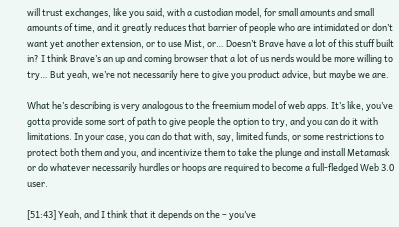will trust exchanges, like you said, with a custodian model, for small amounts and small amounts of time, and it greatly reduces that barrier of people who are intimidated or don’t want yet another extension, or to use Mist, or… Doesn’t Brave have a lot of this stuff built in? I think Brave’s an up and coming browser that a lot of us nerds would be more willing to try… But yeah, we’re not necessarily here to give you product advice, but maybe we are.

What he’s describing is very analogous to the freemium model of web apps. It’s like, you’ve gotta provide some sort of path to give people the option to try, and you can do it with limitations. In your case, you can do that with, say, limited funds, or some restrictions to protect both them and you, and incentivize them to take the plunge and install Metamask or do whatever necessarily hurdles or hoops are required to become a full-fledged Web 3.0 user.

[51:43] Yeah, and I think that it depends on the – you’ve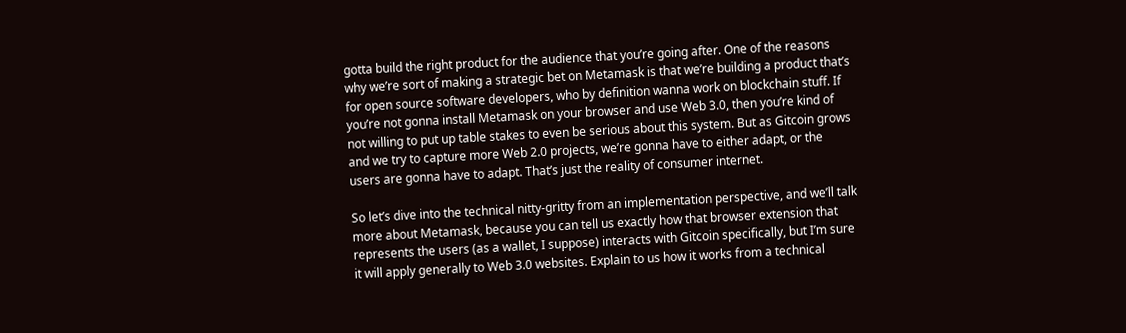gotta build the right product for the audience that you’re going after. One of the reasons why we’re sort of making a strategic bet on Metamask is that we’re building a product that’s for open source software developers, who by definition wanna work on blockchain stuff. If you’re not gonna install Metamask on your browser and use Web 3.0, then you’re kind of not willing to put up table stakes to even be serious about this system. But as Gitcoin grows and we try to capture more Web 2.0 projects, we’re gonna have to either adapt, or the users are gonna have to adapt. That’s just the reality of consumer internet.

So let’s dive into the technical nitty-gritty from an implementation perspective, and we’ll talk more about Metamask, because you can tell us exactly how that browser extension that represents the users (as a wallet, I suppose) interacts with Gitcoin specifically, but I’m sure it will apply generally to Web 3.0 websites. Explain to us how it works from a technical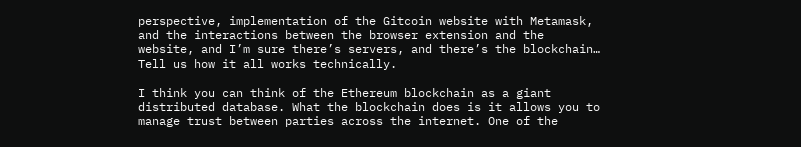perspective, implementation of the Gitcoin website with Metamask, and the interactions between the browser extension and the website, and I’m sure there’s servers, and there’s the blockchain… Tell us how it all works technically.

I think you can think of the Ethereum blockchain as a giant distributed database. What the blockchain does is it allows you to manage trust between parties across the internet. One of the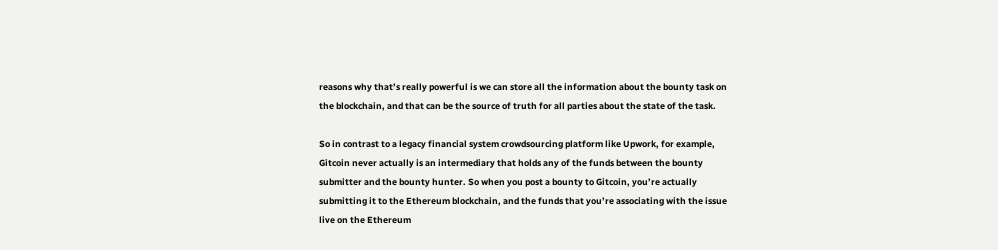reasons why that’s really powerful is we can store all the information about the bounty task on the blockchain, and that can be the source of truth for all parties about the state of the task.

So in contrast to a legacy financial system crowdsourcing platform like Upwork, for example, Gitcoin never actually is an intermediary that holds any of the funds between the bounty submitter and the bounty hunter. So when you post a bounty to Gitcoin, you’re actually submitting it to the Ethereum blockchain, and the funds that you’re associating with the issue live on the Ethereum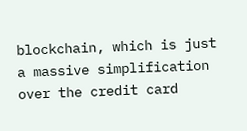blockchain, which is just a massive simplification over the credit card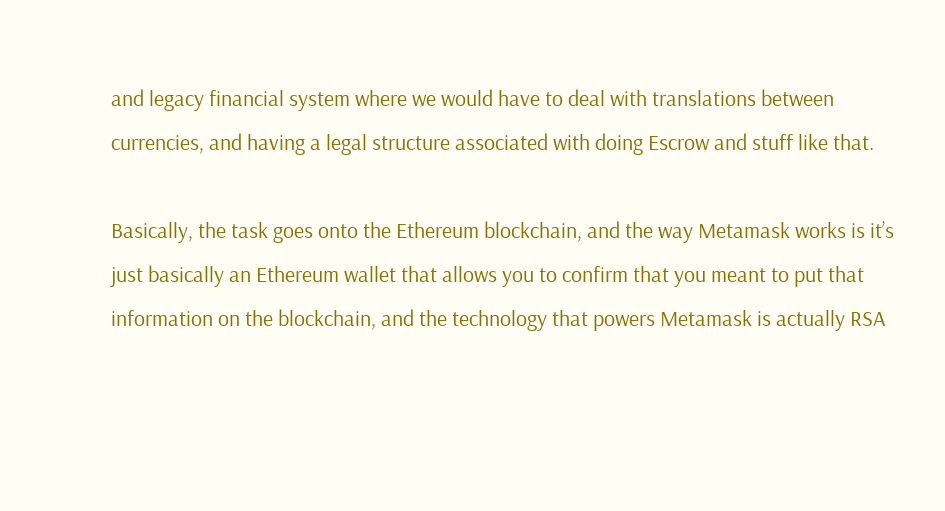and legacy financial system where we would have to deal with translations between currencies, and having a legal structure associated with doing Escrow and stuff like that.

Basically, the task goes onto the Ethereum blockchain, and the way Metamask works is it’s just basically an Ethereum wallet that allows you to confirm that you meant to put that information on the blockchain, and the technology that powers Metamask is actually RSA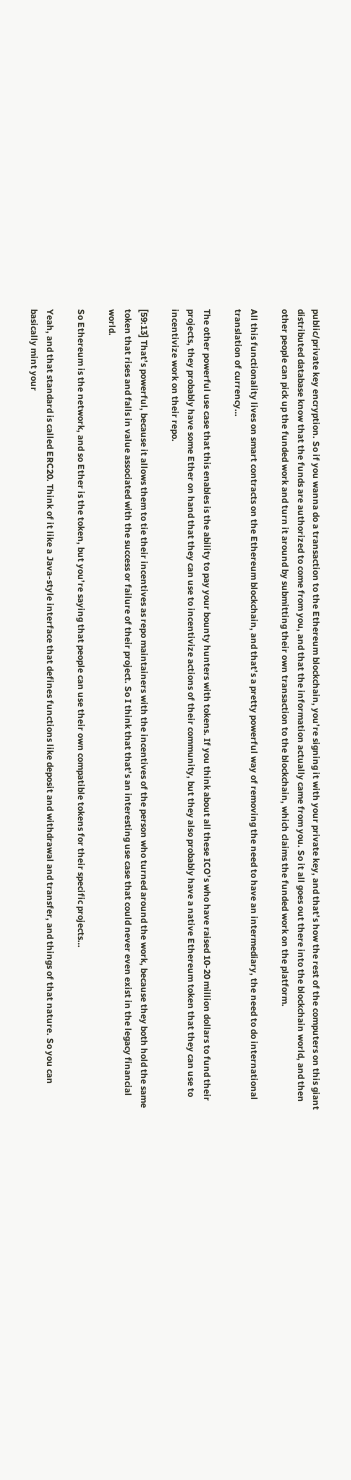public/private key encryption. So if you wanna do a transaction to the Ethereum blockchain, you’re signing it with your private key, and that’s how the rest of the computers on this giant distributed database know that the funds are authorized to come from you, and that the information actually came from you. So it all goes out there into the blockchain world, and then other people can pick up the funded work and turn it around by submitting their own transaction to the blockchain, which claims the funded work on the platform.

All this functionality lives on smart contracts on the Ethereum blockchain, and that’s a pretty powerful way of removing the need to have an intermediary, the need to do international translation of currency…

The other powerful use case that this enables is the ability to pay your bounty hunters with tokens. If you think about all these ICO’s who have raised 10-20 million dollars to fund their projects, they probably have some Ether on hand that they can use to incentivize actions of their community, but they also probably have a native Ethereum token that they can use to incentivize work on their repo.

[59:13] That’s powerful, because it allows them to tie their incentives as repo maintainers with the incentives of the person who turned around the work, because they both hold the same token that rises and falls in value associated with the success or failure of their project. So I think that that’s an interesting use case that could never even exist in the legacy financial world.

So Ethereum is the network, and so Ether is the token, but you’re saying that people can use their own compatible tokens for their specific projects…

Yeah, and that standard is called ERC20. Think of it like a Java-style interface that defines functions like deposit and withdrawal and transfer, and things of that nature. So you can basically mint your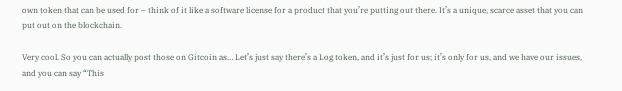own token that can be used for – think of it like a software license for a product that you’re putting out there. It’s a unique, scarce asset that you can put out on the blockchain.

Very cool. So you can actually post those on Gitcoin as… Let’s just say there’s a Log token, and it’s just for us; it’s only for us, and we have our issues, and you can say “This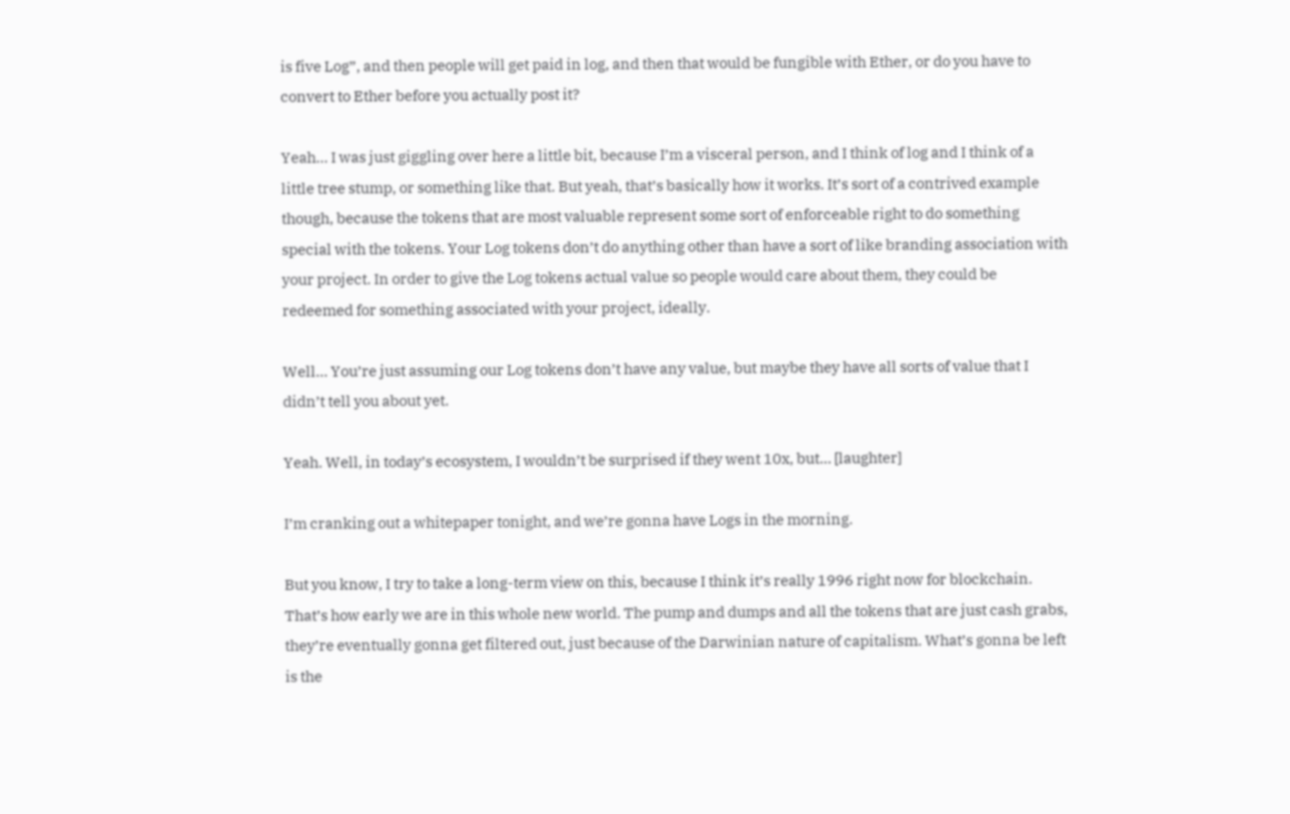is five Log”, and then people will get paid in log, and then that would be fungible with Ether, or do you have to convert to Ether before you actually post it?

Yeah… I was just giggling over here a little bit, because I’m a visceral person, and I think of log and I think of a little tree stump, or something like that. But yeah, that’s basically how it works. It’s sort of a contrived example though, because the tokens that are most valuable represent some sort of enforceable right to do something special with the tokens. Your Log tokens don’t do anything other than have a sort of like branding association with your project. In order to give the Log tokens actual value so people would care about them, they could be redeemed for something associated with your project, ideally.

Well… You’re just assuming our Log tokens don’t have any value, but maybe they have all sorts of value that I didn’t tell you about yet.

Yeah. Well, in today’s ecosystem, I wouldn’t be surprised if they went 10x, but… [laughter]

I’m cranking out a whitepaper tonight, and we’re gonna have Logs in the morning.

But you know, I try to take a long-term view on this, because I think it’s really 1996 right now for blockchain. That’s how early we are in this whole new world. The pump and dumps and all the tokens that are just cash grabs, they’re eventually gonna get filtered out, just because of the Darwinian nature of capitalism. What’s gonna be left is the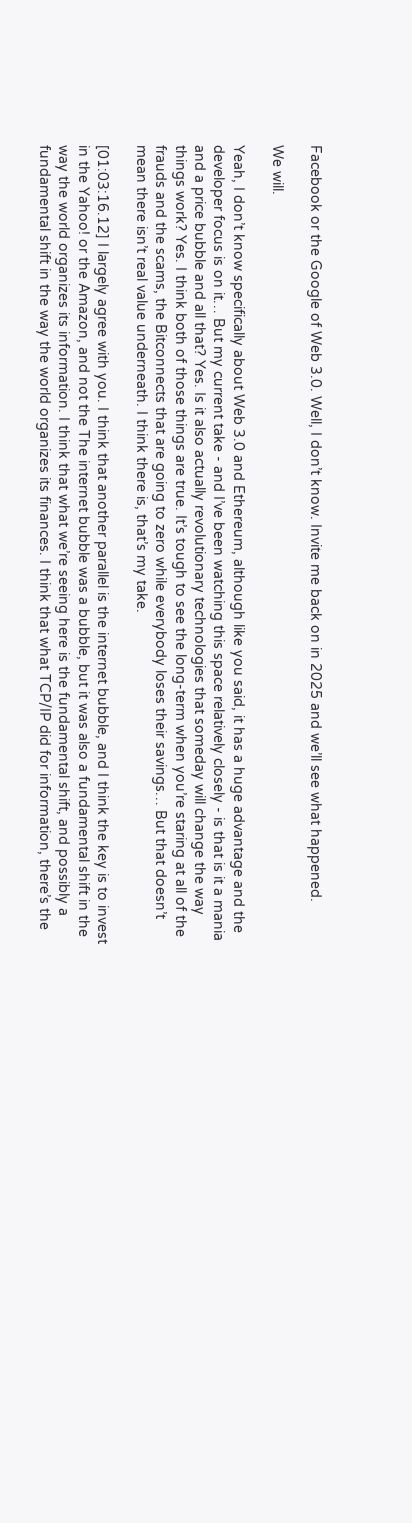Facebook or the Google of Web 3.0. Well, I don’t know. Invite me back on in 2025 and we’ll see what happened.

We will.

Yeah, I don’t know specifically about Web 3.0 and Ethereum, although like you said, it has a huge advantage and the developer focus is on it… But my current take - and I’ve been watching this space relatively closely - is that is it a mania and a price bubble and all that? Yes. Is it also actually revolutionary technologies that someday will change the way things work? Yes. I think both of those things are true. It’s tough to see the long-term when you’re staring at all of the frauds and the scams, the Bitconnects that are going to zero while everybody loses their savings… But that doesn’t mean there isn’t real value underneath. I think there is, that’s my take.

[01:03:16.12] I largely agree with you. I think that another parallel is the internet bubble, and I think the key is to invest in the Yahoo! or the Amazon, and not the The internet bubble was a bubble, but it was also a fundamental shift in the way the world organizes its information. I think that what we’re seeing here is the fundamental shift, and possibly a fundamental shift in the way the world organizes its finances. I think that what TCP/IP did for information, there’s the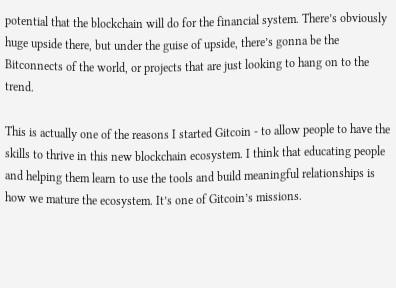potential that the blockchain will do for the financial system. There’s obviously huge upside there, but under the guise of upside, there’s gonna be the Bitconnects of the world, or projects that are just looking to hang on to the trend.

This is actually one of the reasons I started Gitcoin - to allow people to have the skills to thrive in this new blockchain ecosystem. I think that educating people and helping them learn to use the tools and build meaningful relationships is how we mature the ecosystem. It’s one of Gitcoin’s missions.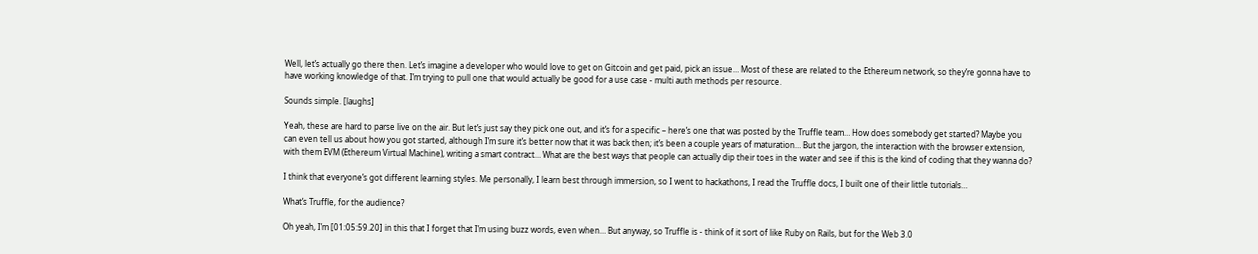Well, let’s actually go there then. Let’s imagine a developer who would love to get on Gitcoin and get paid, pick an issue… Most of these are related to the Ethereum network, so they’re gonna have to have working knowledge of that. I’m trying to pull one that would actually be good for a use case - multi auth methods per resource.

Sounds simple. [laughs]

Yeah, these are hard to parse live on the air. But let’s just say they pick one out, and it’s for a specific – here’s one that was posted by the Truffle team… How does somebody get started? Maybe you can even tell us about how you got started, although I’m sure it’s better now that it was back then; it’s been a couple years of maturation… But the jargon, the interaction with the browser extension, with them EVM (Ethereum Virtual Machine), writing a smart contract… What are the best ways that people can actually dip their toes in the water and see if this is the kind of coding that they wanna do?

I think that everyone’s got different learning styles. Me personally, I learn best through immersion, so I went to hackathons, I read the Truffle docs, I built one of their little tutorials…

What’s Truffle, for the audience?

Oh yeah, I’m [01:05:59.20] in this that I forget that I’m using buzz words, even when… But anyway, so Truffle is - think of it sort of like Ruby on Rails, but for the Web 3.0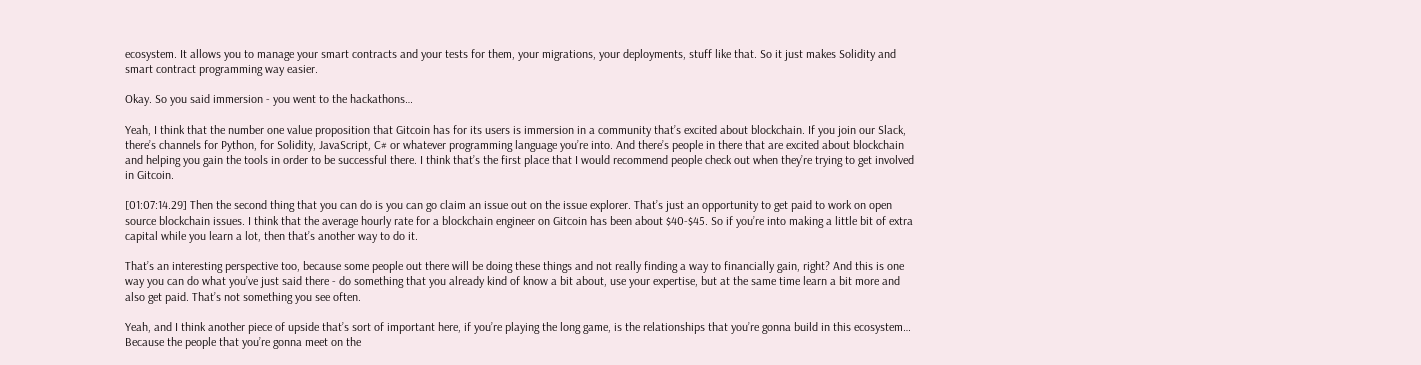ecosystem. It allows you to manage your smart contracts and your tests for them, your migrations, your deployments, stuff like that. So it just makes Solidity and smart contract programming way easier.

Okay. So you said immersion - you went to the hackathons…

Yeah, I think that the number one value proposition that Gitcoin has for its users is immersion in a community that’s excited about blockchain. If you join our Slack, there’s channels for Python, for Solidity, JavaScript, C# or whatever programming language you’re into. And there’s people in there that are excited about blockchain and helping you gain the tools in order to be successful there. I think that’s the first place that I would recommend people check out when they’re trying to get involved in Gitcoin.

[01:07:14.29] Then the second thing that you can do is you can go claim an issue out on the issue explorer. That’s just an opportunity to get paid to work on open source blockchain issues. I think that the average hourly rate for a blockchain engineer on Gitcoin has been about $40-$45. So if you’re into making a little bit of extra capital while you learn a lot, then that’s another way to do it.

That’s an interesting perspective too, because some people out there will be doing these things and not really finding a way to financially gain, right? And this is one way you can do what you’ve just said there - do something that you already kind of know a bit about, use your expertise, but at the same time learn a bit more and also get paid. That’s not something you see often.

Yeah, and I think another piece of upside that’s sort of important here, if you’re playing the long game, is the relationships that you’re gonna build in this ecosystem… Because the people that you’re gonna meet on the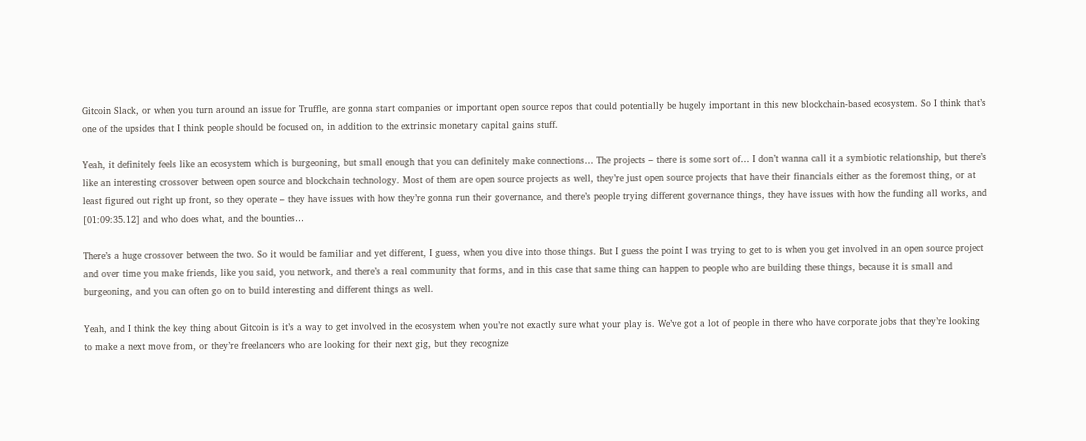Gitcoin Slack, or when you turn around an issue for Truffle, are gonna start companies or important open source repos that could potentially be hugely important in this new blockchain-based ecosystem. So I think that’s one of the upsides that I think people should be focused on, in addition to the extrinsic monetary capital gains stuff.

Yeah, it definitely feels like an ecosystem which is burgeoning, but small enough that you can definitely make connections… The projects – there is some sort of… I don’t wanna call it a symbiotic relationship, but there’s like an interesting crossover between open source and blockchain technology. Most of them are open source projects as well, they’re just open source projects that have their financials either as the foremost thing, or at least figured out right up front, so they operate – they have issues with how they’re gonna run their governance, and there’s people trying different governance things, they have issues with how the funding all works, and [01:09:35.12] and who does what, and the bounties…

There’s a huge crossover between the two. So it would be familiar and yet different, I guess, when you dive into those things. But I guess the point I was trying to get to is when you get involved in an open source project and over time you make friends, like you said, you network, and there’s a real community that forms, and in this case that same thing can happen to people who are building these things, because it is small and burgeoning, and you can often go on to build interesting and different things as well.

Yeah, and I think the key thing about Gitcoin is it’s a way to get involved in the ecosystem when you’re not exactly sure what your play is. We’ve got a lot of people in there who have corporate jobs that they’re looking to make a next move from, or they’re freelancers who are looking for their next gig, but they recognize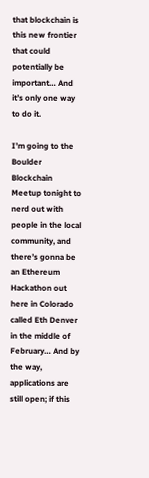that blockchain is this new frontier that could potentially be important… And it’s only one way to do it.

I’m going to the Boulder Blockchain Meetup tonight to nerd out with people in the local community, and there’s gonna be an Ethereum Hackathon out here in Colorado called Eth Denver in the middle of February… And by the way, applications are still open; if this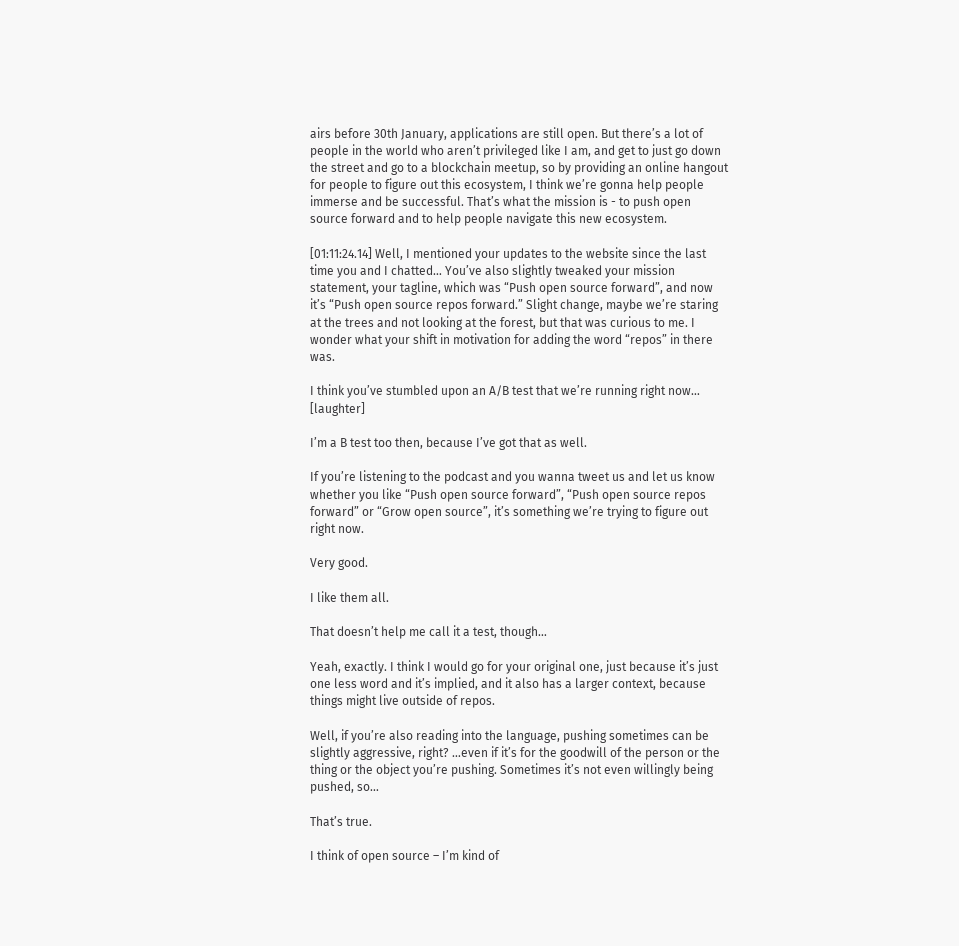airs before 30th January, applications are still open. But there’s a lot of people in the world who aren’t privileged like I am, and get to just go down the street and go to a blockchain meetup, so by providing an online hangout for people to figure out this ecosystem, I think we’re gonna help people immerse and be successful. That’s what the mission is - to push open source forward and to help people navigate this new ecosystem.

[01:11:24.14] Well, I mentioned your updates to the website since the last time you and I chatted… You’ve also slightly tweaked your mission statement, your tagline, which was “Push open source forward”, and now it’s “Push open source repos forward.” Slight change, maybe we’re staring at the trees and not looking at the forest, but that was curious to me. I wonder what your shift in motivation for adding the word “repos” in there was.

I think you’ve stumbled upon an A/B test that we’re running right now… [laughter]

I’m a B test too then, because I’ve got that as well.

If you’re listening to the podcast and you wanna tweet us and let us know whether you like “Push open source forward”, “Push open source repos forward” or “Grow open source”, it’s something we’re trying to figure out right now.

Very good.

I like them all.

That doesn’t help me call it a test, though…

Yeah, exactly. I think I would go for your original one, just because it’s just one less word and it’s implied, and it also has a larger context, because things might live outside of repos.

Well, if you’re also reading into the language, pushing sometimes can be slightly aggressive, right? …even if it’s for the goodwill of the person or the thing or the object you’re pushing. Sometimes it’s not even willingly being pushed, so…

That’s true.

I think of open source – I’m kind of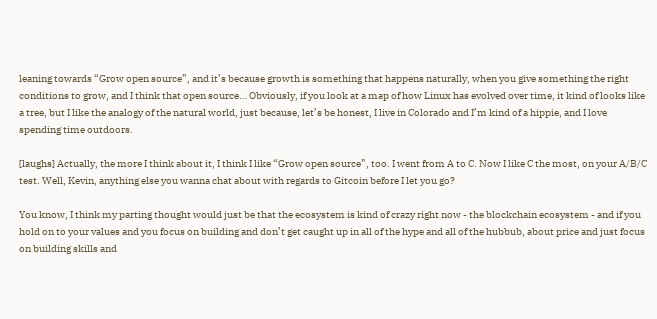leaning towards “Grow open source”, and it’s because growth is something that happens naturally, when you give something the right conditions to grow, and I think that open source… Obviously, if you look at a map of how Linux has evolved over time, it kind of looks like a tree, but I like the analogy of the natural world, just because, let’s be honest, I live in Colorado and I’m kind of a hippie, and I love spending time outdoors.

[laughs] Actually, the more I think about it, I think I like “Grow open source”, too. I went from A to C. Now I like C the most, on your A/B/C test. Well, Kevin, anything else you wanna chat about with regards to Gitcoin before I let you go?

You know, I think my parting thought would just be that the ecosystem is kind of crazy right now - the blockchain ecosystem - and if you hold on to your values and you focus on building and don’t get caught up in all of the hype and all of the hubbub, about price and just focus on building skills and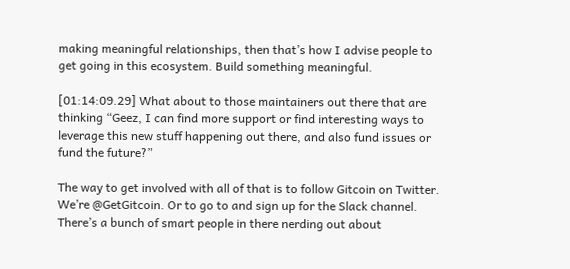making meaningful relationships, then that’s how I advise people to get going in this ecosystem. Build something meaningful.

[01:14:09.29] What about to those maintainers out there that are thinking “Geez, I can find more support or find interesting ways to leverage this new stuff happening out there, and also fund issues or fund the future?”

The way to get involved with all of that is to follow Gitcoin on Twitter. We’re @GetGitcoin. Or to go to and sign up for the Slack channel. There’s a bunch of smart people in there nerding out about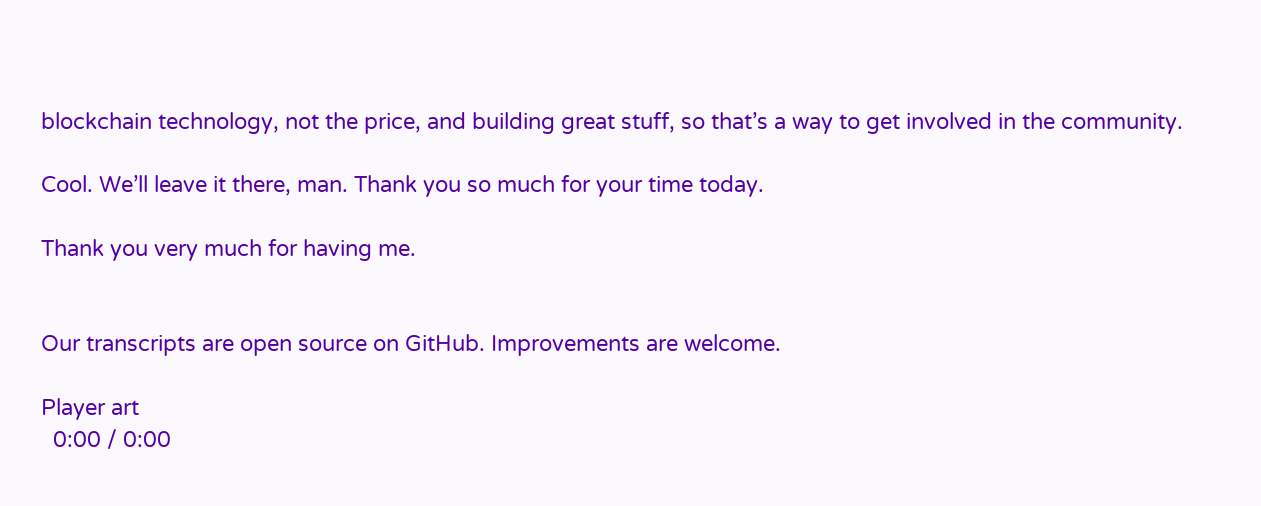blockchain technology, not the price, and building great stuff, so that’s a way to get involved in the community.

Cool. We’ll leave it there, man. Thank you so much for your time today.

Thank you very much for having me.


Our transcripts are open source on GitHub. Improvements are welcome.

Player art
  0:00 / 0:00